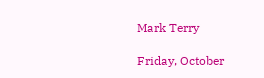Mark Terry

Friday, October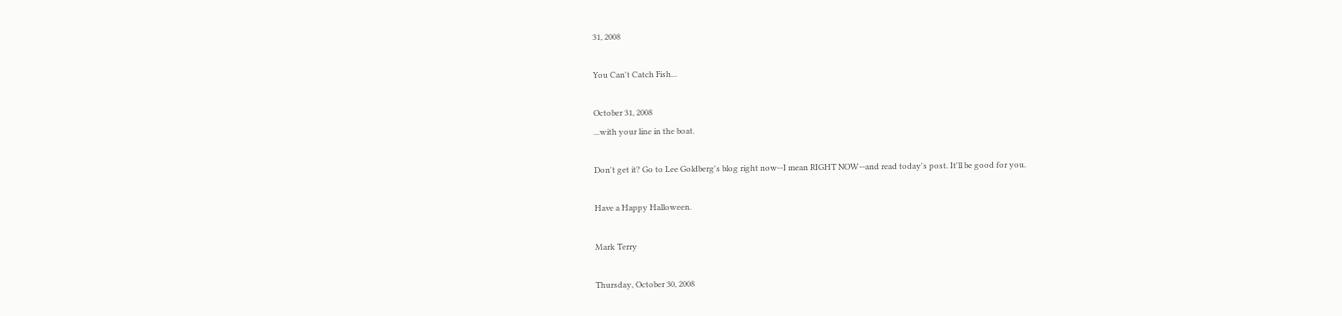31, 2008

You Can't Catch Fish...

October 31, 2008
...with your line in the boat.

Don't get it? Go to Lee Goldberg's blog right now--I mean RIGHT NOW--and read today's post. It'll be good for you.

Have a Happy Halloween.

Mark Terry

Thursday, October 30, 2008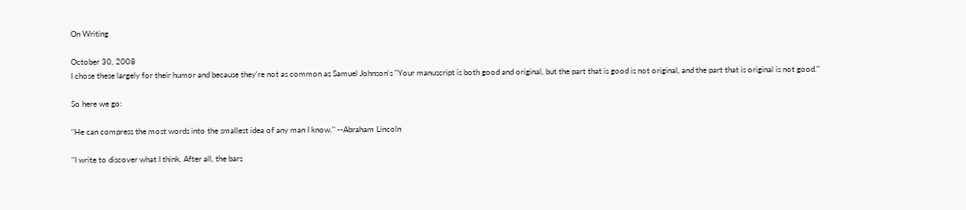On Writing

October 30, 2008
I chose these largely for their humor and because they're not as common as Samuel Johnson's "Your manuscript is both good and original, but the part that is good is not original, and the part that is original is not good."

So here we go:

"He can compress the most words into the smallest idea of any man I know." --Abraham Lincoln

"I write to discover what I think. After all, the bars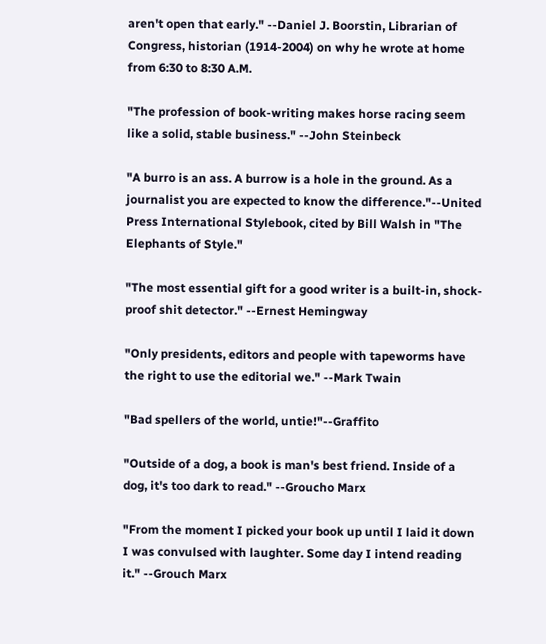aren't open that early." --Daniel J. Boorstin, Librarian of Congress, historian (1914-2004) on why he wrote at home from 6:30 to 8:30 A.M.

"The profession of book-writing makes horse racing seem like a solid, stable business." --John Steinbeck

"A burro is an ass. A burrow is a hole in the ground. As a journalist you are expected to know the difference."--United Press International Stylebook, cited by Bill Walsh in "The Elephants of Style."

"The most essential gift for a good writer is a built-in, shock-proof shit detector." --Ernest Hemingway

"Only presidents, editors and people with tapeworms have the right to use the editorial we." --Mark Twain

"Bad spellers of the world, untie!"--Graffito

"Outside of a dog, a book is man's best friend. Inside of a dog, it's too dark to read." --Groucho Marx

"From the moment I picked your book up until I laid it down I was convulsed with laughter. Some day I intend reading it." --Grouch Marx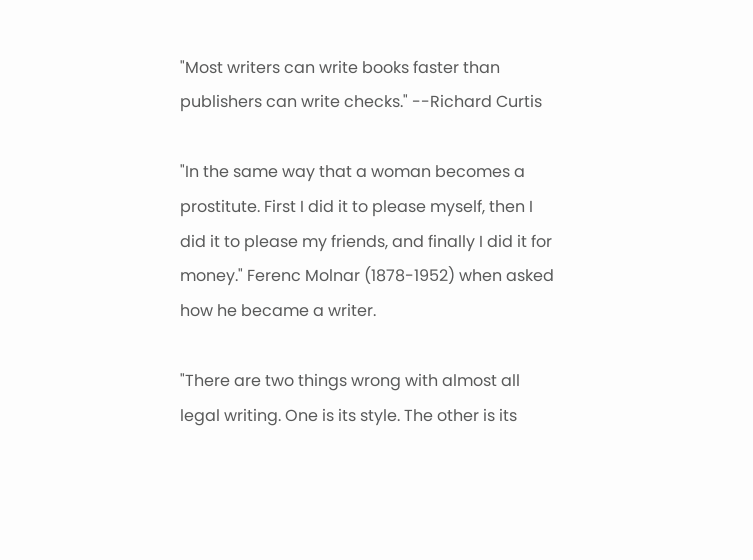"Most writers can write books faster than publishers can write checks." --Richard Curtis

"In the same way that a woman becomes a prostitute. First I did it to please myself, then I did it to please my friends, and finally I did it for money." Ferenc Molnar (1878-1952) when asked how he became a writer.

"There are two things wrong with almost all legal writing. One is its style. The other is its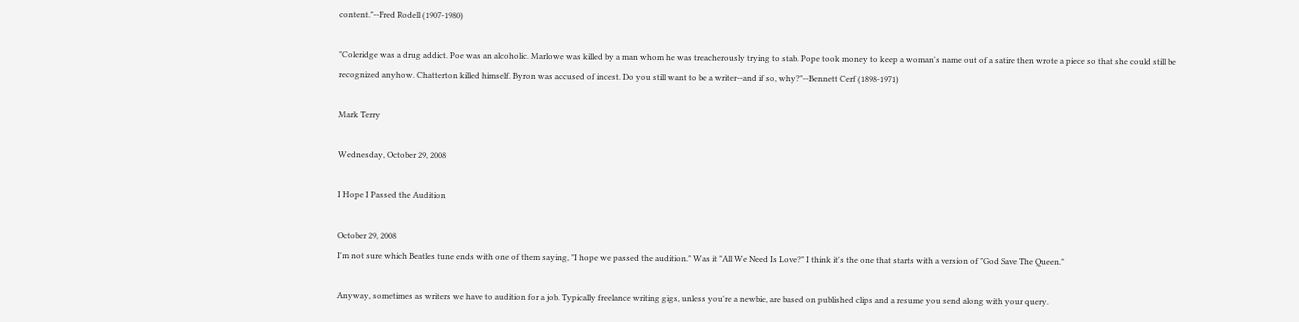content."--Fred Rodell (1907-1980)

"Coleridge was a drug addict. Poe was an alcoholic. Marlowe was killed by a man whom he was treacherously trying to stab. Pope took money to keep a woman's name out of a satire then wrote a piece so that she could still be recognized anyhow. Chatterton killed himself. Byron was accused of incest. Do you still want to be a writer--and if so, why?"--Bennett Cerf (1898-1971)

Mark Terry

Wednesday, October 29, 2008

I Hope I Passed the Audition

October 29, 2008
I'm not sure which Beatles tune ends with one of them saying, "I hope we passed the audition." Was it "All We Need Is Love?" I think it's the one that starts with a version of "God Save The Queen."

Anyway, sometimes as writers we have to audition for a job. Typically freelance writing gigs, unless you're a newbie, are based on published clips and a resume you send along with your query.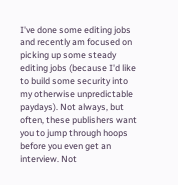I've done some editing jobs and recently am focused on picking up some steady editing jobs (because I'd like to build some security into my otherwise unpredictable paydays). Not always, but often, these publishers want you to jump through hoops before you even get an interview. Not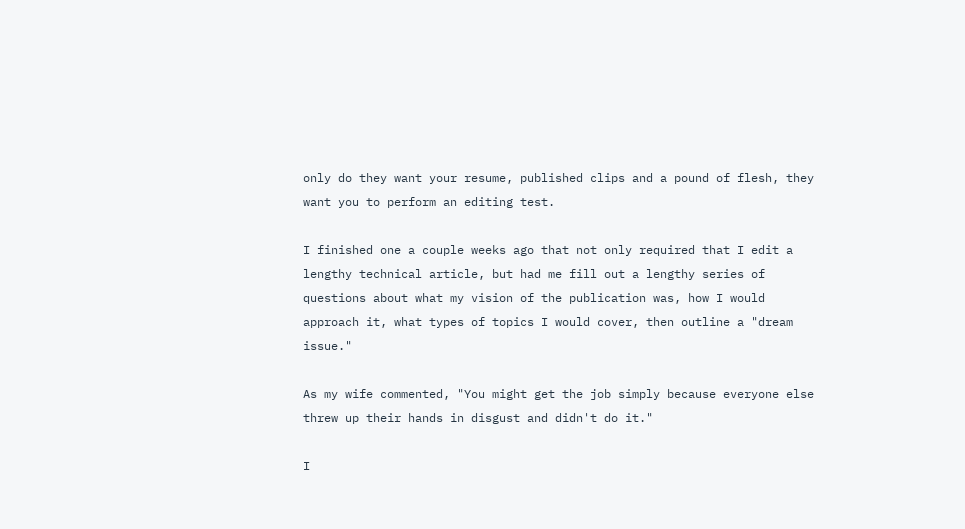only do they want your resume, published clips and a pound of flesh, they want you to perform an editing test.

I finished one a couple weeks ago that not only required that I edit a lengthy technical article, but had me fill out a lengthy series of questions about what my vision of the publication was, how I would approach it, what types of topics I would cover, then outline a "dream issue."

As my wife commented, "You might get the job simply because everyone else threw up their hands in disgust and didn't do it."

I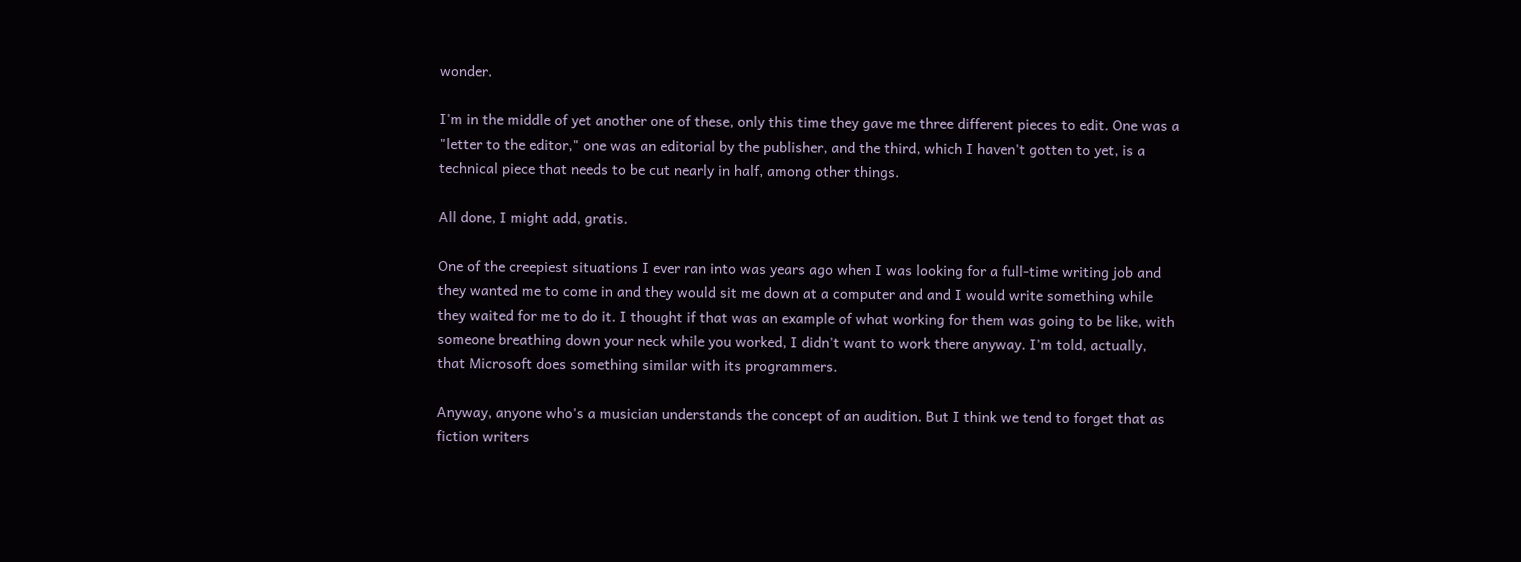wonder.

I'm in the middle of yet another one of these, only this time they gave me three different pieces to edit. One was a "letter to the editor," one was an editorial by the publisher, and the third, which I haven't gotten to yet, is a technical piece that needs to be cut nearly in half, among other things.

All done, I might add, gratis.

One of the creepiest situations I ever ran into was years ago when I was looking for a full-time writing job and they wanted me to come in and they would sit me down at a computer and and I would write something while they waited for me to do it. I thought if that was an example of what working for them was going to be like, with someone breathing down your neck while you worked, I didn't want to work there anyway. I'm told, actually, that Microsoft does something similar with its programmers.

Anyway, anyone who's a musician understands the concept of an audition. But I think we tend to forget that as fiction writers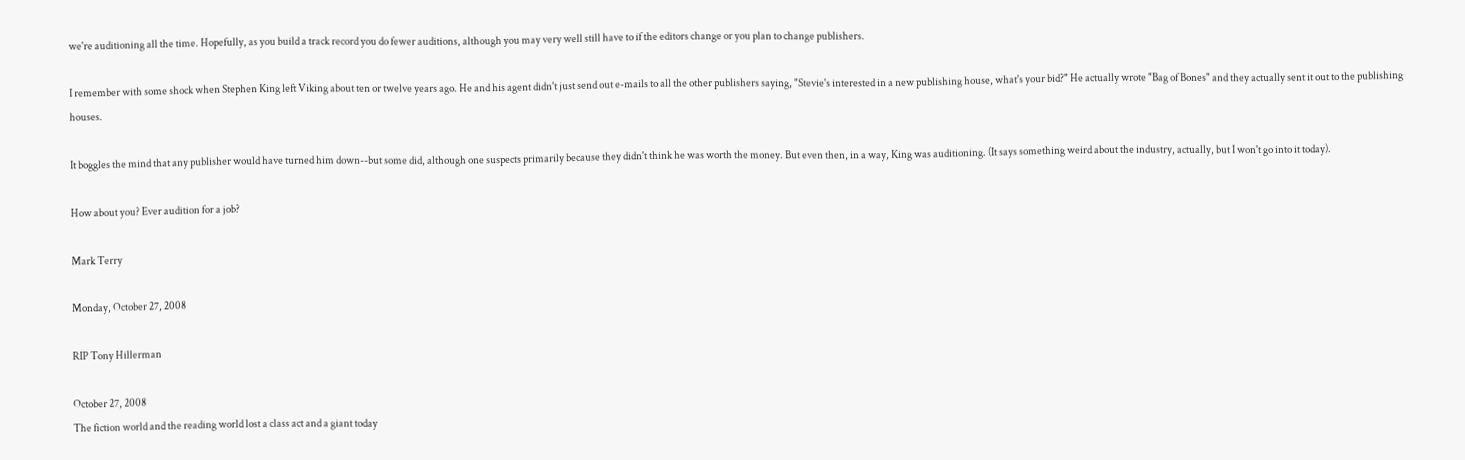we're auditioning all the time. Hopefully, as you build a track record you do fewer auditions, although you may very well still have to if the editors change or you plan to change publishers.

I remember with some shock when Stephen King left Viking about ten or twelve years ago. He and his agent didn't just send out e-mails to all the other publishers saying, "Stevie's interested in a new publishing house, what's your bid?" He actually wrote "Bag of Bones" and they actually sent it out to the publishing houses.

It boggles the mind that any publisher would have turned him down--but some did, although one suspects primarily because they didn't think he was worth the money. But even then, in a way, King was auditioning. (It says something weird about the industry, actually, but I won't go into it today).

How about you? Ever audition for a job?

Mark Terry

Monday, October 27, 2008

RIP Tony Hillerman

October 27, 2008
The fiction world and the reading world lost a class act and a giant today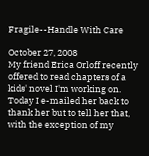Fragile--Handle With Care

October 27, 2008
My friend Erica Orloff recently offered to read chapters of a kids' novel I'm working on. Today I e-mailed her back to thank her but to tell her that, with the exception of my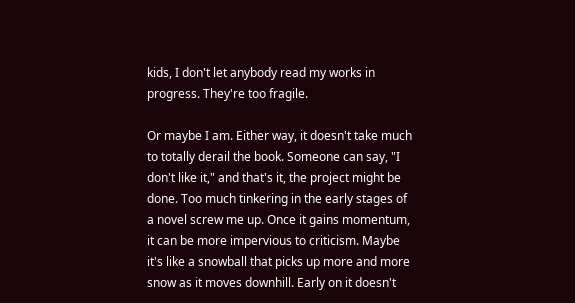kids, I don't let anybody read my works in progress. They're too fragile.

Or maybe I am. Either way, it doesn't take much to totally derail the book. Someone can say, "I don't like it," and that's it, the project might be done. Too much tinkering in the early stages of a novel screw me up. Once it gains momentum, it can be more impervious to criticism. Maybe it's like a snowball that picks up more and more snow as it moves downhill. Early on it doesn't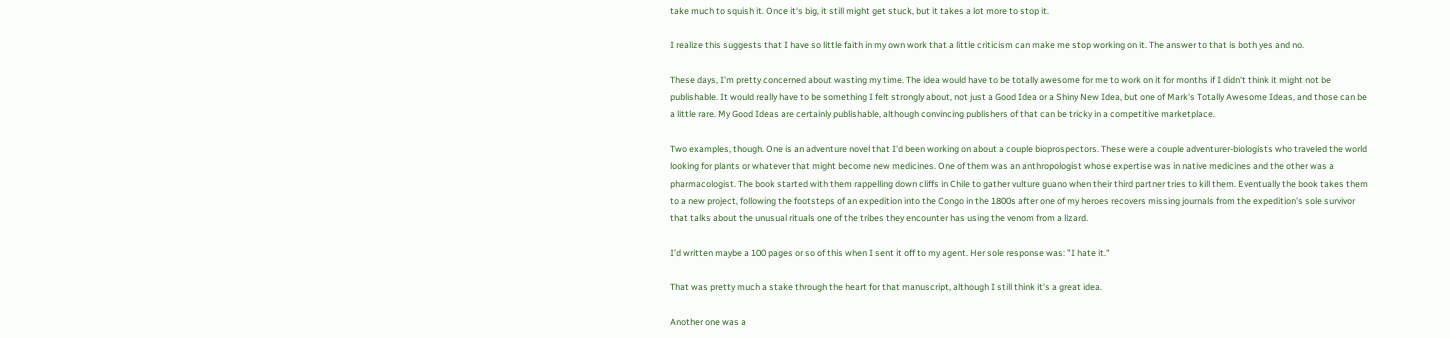take much to squish it. Once it's big, it still might get stuck, but it takes a lot more to stop it.

I realize this suggests that I have so little faith in my own work that a little criticism can make me stop working on it. The answer to that is both yes and no.

These days, I'm pretty concerned about wasting my time. The idea would have to be totally awesome for me to work on it for months if I didn't think it might not be publishable. It would really have to be something I felt strongly about, not just a Good Idea or a Shiny New Idea, but one of Mark's Totally Awesome Ideas, and those can be a little rare. My Good Ideas are certainly publishable, although convincing publishers of that can be tricky in a competitive marketplace.

Two examples, though. One is an adventure novel that I'd been working on about a couple bioprospectors. These were a couple adventurer-biologists who traveled the world looking for plants or whatever that might become new medicines. One of them was an anthropologist whose expertise was in native medicines and the other was a pharmacologist. The book started with them rappelling down cliffs in Chile to gather vulture guano when their third partner tries to kill them. Eventually the book takes them to a new project, following the footsteps of an expedition into the Congo in the 1800s after one of my heroes recovers missing journals from the expedition's sole survivor that talks about the unusual rituals one of the tribes they encounter has using the venom from a lizard.

I'd written maybe a 100 pages or so of this when I sent it off to my agent. Her sole response was: "I hate it."

That was pretty much a stake through the heart for that manuscript, although I still think it's a great idea.

Another one was a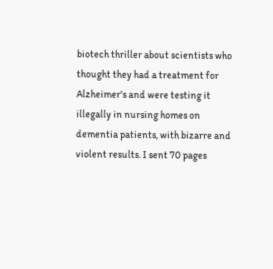biotech thriller about scientists who thought they had a treatment for Alzheimer's and were testing it illegally in nursing homes on dementia patients, with bizarre and violent results. I sent 70 pages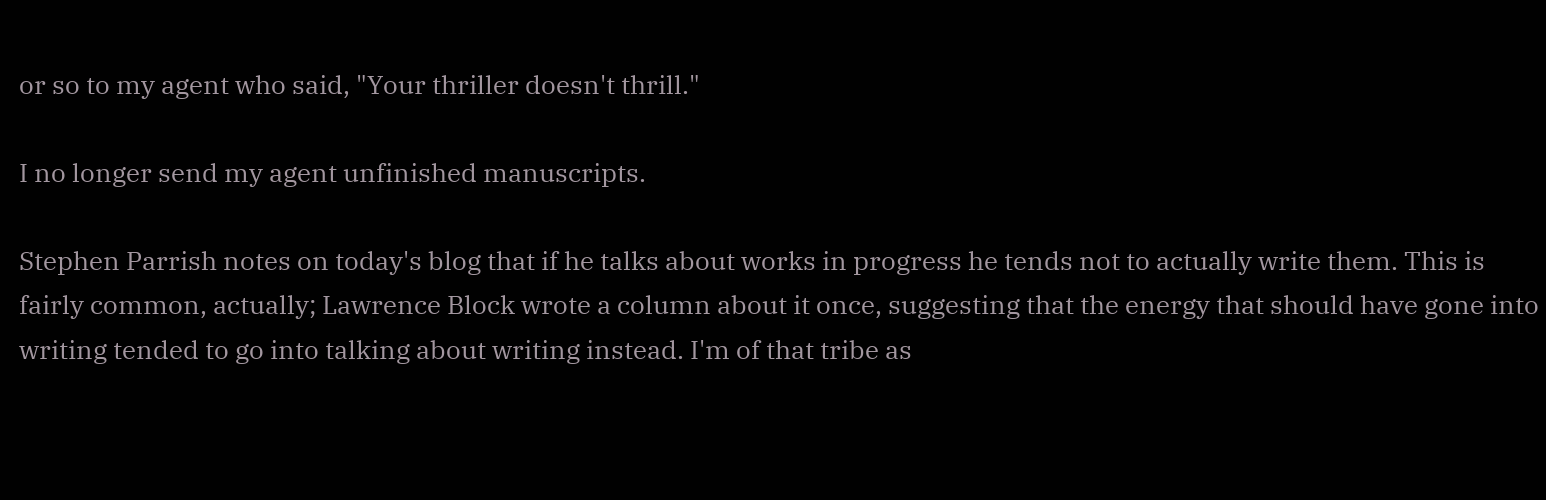or so to my agent who said, "Your thriller doesn't thrill."

I no longer send my agent unfinished manuscripts.

Stephen Parrish notes on today's blog that if he talks about works in progress he tends not to actually write them. This is fairly common, actually; Lawrence Block wrote a column about it once, suggesting that the energy that should have gone into writing tended to go into talking about writing instead. I'm of that tribe as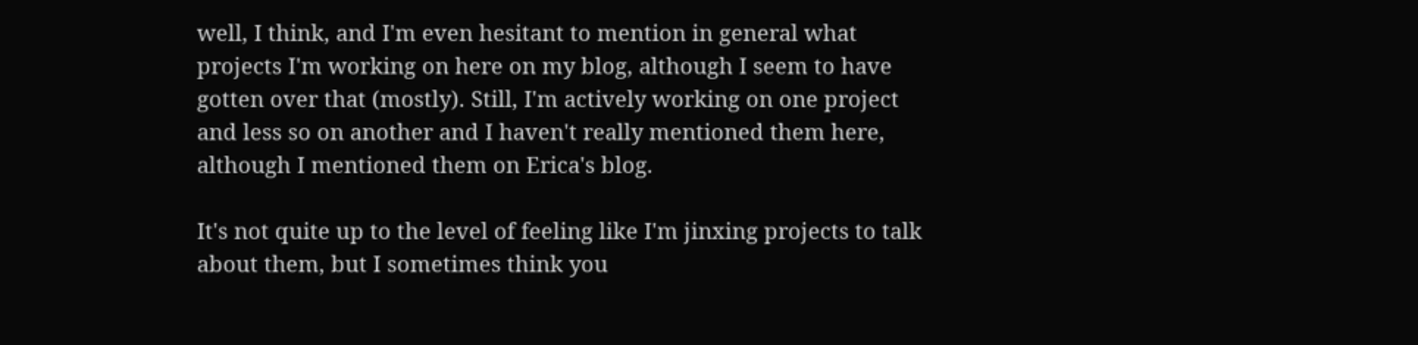well, I think, and I'm even hesitant to mention in general what projects I'm working on here on my blog, although I seem to have gotten over that (mostly). Still, I'm actively working on one project and less so on another and I haven't really mentioned them here, although I mentioned them on Erica's blog.

It's not quite up to the level of feeling like I'm jinxing projects to talk about them, but I sometimes think you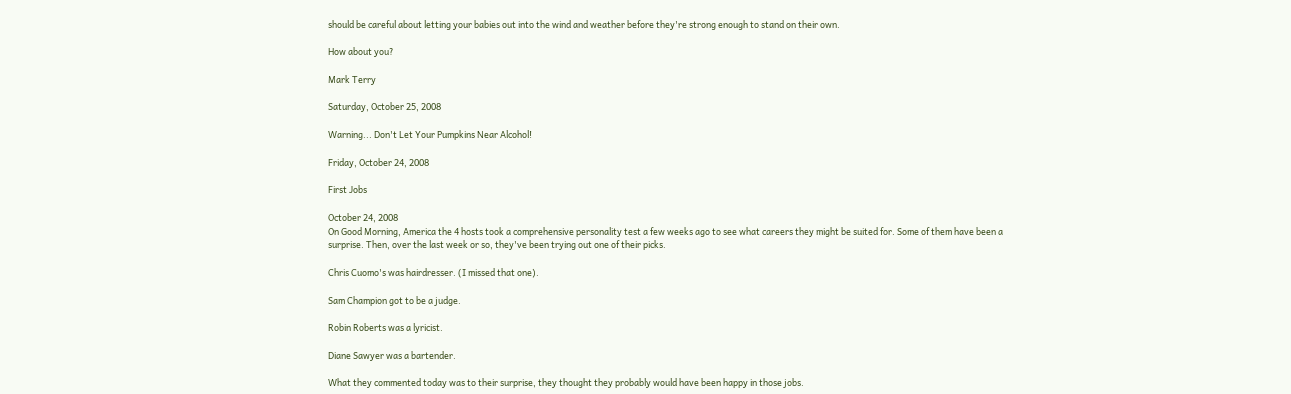should be careful about letting your babies out into the wind and weather before they're strong enough to stand on their own.

How about you?

Mark Terry

Saturday, October 25, 2008

Warning... Don't Let Your Pumpkins Near Alcohol!

Friday, October 24, 2008

First Jobs

October 24, 2008
On Good Morning, America the 4 hosts took a comprehensive personality test a few weeks ago to see what careers they might be suited for. Some of them have been a surprise. Then, over the last week or so, they've been trying out one of their picks.

Chris Cuomo's was hairdresser. (I missed that one).

Sam Champion got to be a judge.

Robin Roberts was a lyricist.

Diane Sawyer was a bartender.

What they commented today was to their surprise, they thought they probably would have been happy in those jobs.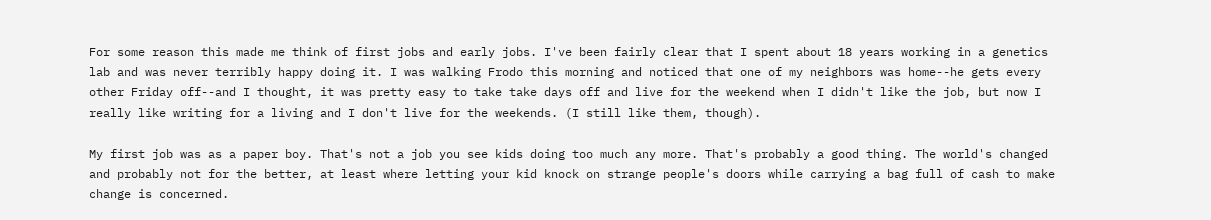For some reason this made me think of first jobs and early jobs. I've been fairly clear that I spent about 18 years working in a genetics lab and was never terribly happy doing it. I was walking Frodo this morning and noticed that one of my neighbors was home--he gets every other Friday off--and I thought, it was pretty easy to take take days off and live for the weekend when I didn't like the job, but now I really like writing for a living and I don't live for the weekends. (I still like them, though).

My first job was as a paper boy. That's not a job you see kids doing too much any more. That's probably a good thing. The world's changed and probably not for the better, at least where letting your kid knock on strange people's doors while carrying a bag full of cash to make change is concerned.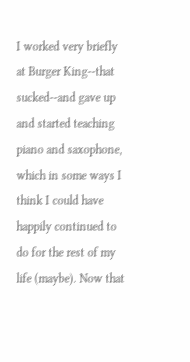I worked very briefly at Burger King--that sucked--and gave up and started teaching piano and saxophone, which in some ways I think I could have happily continued to do for the rest of my life (maybe). Now that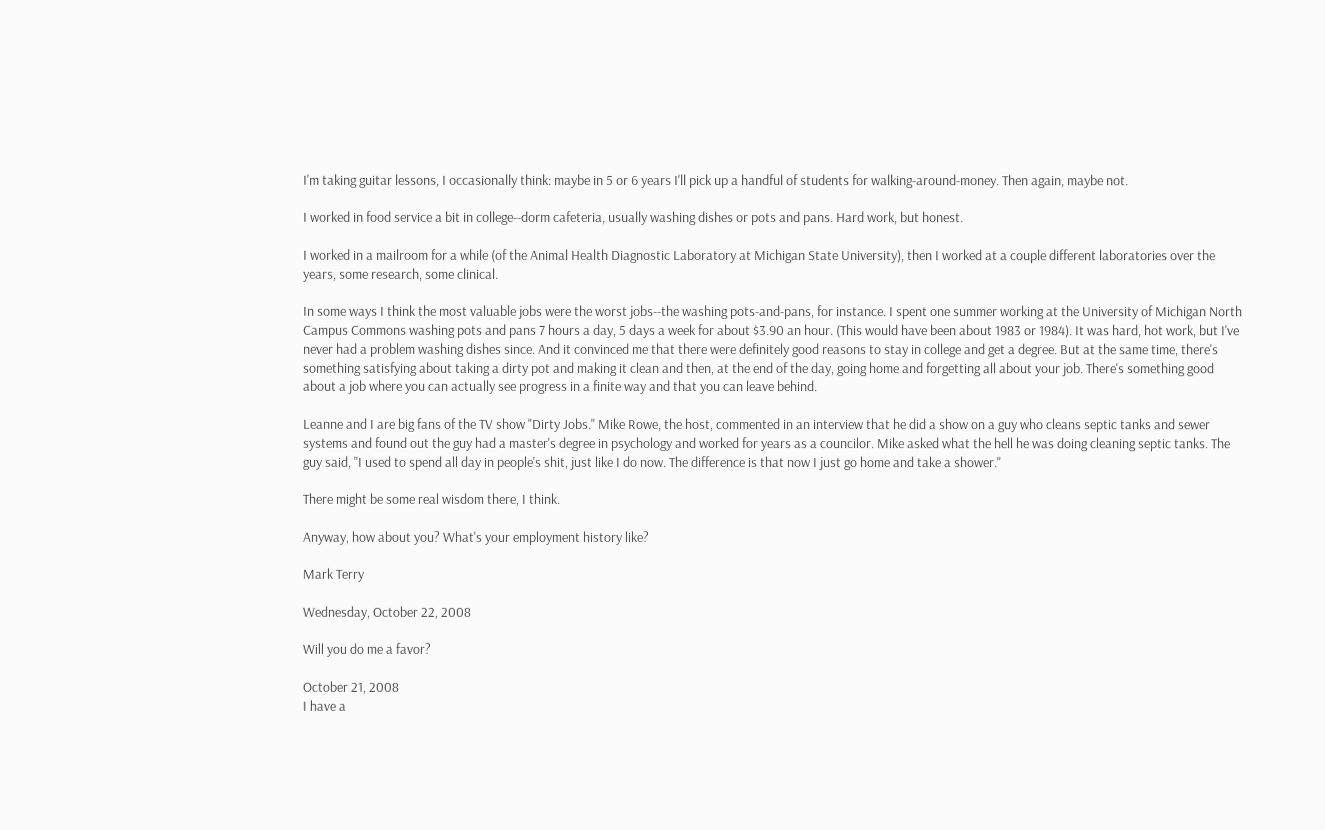I'm taking guitar lessons, I occasionally think: maybe in 5 or 6 years I'll pick up a handful of students for walking-around-money. Then again, maybe not.

I worked in food service a bit in college--dorm cafeteria, usually washing dishes or pots and pans. Hard work, but honest.

I worked in a mailroom for a while (of the Animal Health Diagnostic Laboratory at Michigan State University), then I worked at a couple different laboratories over the years, some research, some clinical.

In some ways I think the most valuable jobs were the worst jobs--the washing pots-and-pans, for instance. I spent one summer working at the University of Michigan North Campus Commons washing pots and pans 7 hours a day, 5 days a week for about $3.90 an hour. (This would have been about 1983 or 1984). It was hard, hot work, but I've never had a problem washing dishes since. And it convinced me that there were definitely good reasons to stay in college and get a degree. But at the same time, there's something satisfying about taking a dirty pot and making it clean and then, at the end of the day, going home and forgetting all about your job. There's something good about a job where you can actually see progress in a finite way and that you can leave behind.

Leanne and I are big fans of the TV show "Dirty Jobs." Mike Rowe, the host, commented in an interview that he did a show on a guy who cleans septic tanks and sewer systems and found out the guy had a master's degree in psychology and worked for years as a councilor. Mike asked what the hell he was doing cleaning septic tanks. The guy said, "I used to spend all day in people's shit, just like I do now. The difference is that now I just go home and take a shower."

There might be some real wisdom there, I think.

Anyway, how about you? What's your employment history like?

Mark Terry

Wednesday, October 22, 2008

Will you do me a favor?

October 21, 2008
I have a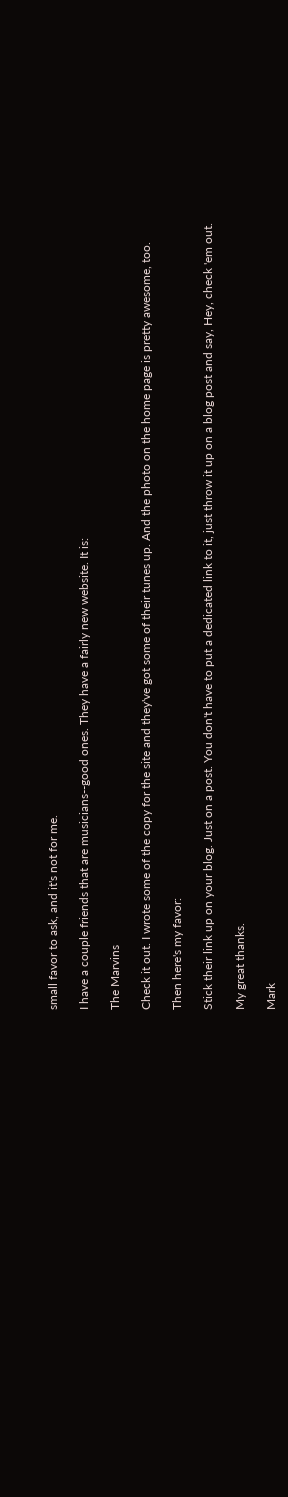small favor to ask, and it's not for me.

I have a couple friends that are musicians--good ones. They have a fairly new website. It is:

The Marvins

Check it out. I wrote some of the copy for the site and they've got some of their tunes up. And the photo on the home page is pretty awesome, too.

Then here's my favor:

Stick their link up on your blog. Just on a post. You don't have to put a dedicated link to it, just throw it up on a blog post and say, Hey, check 'em out.

My great thanks.

Mark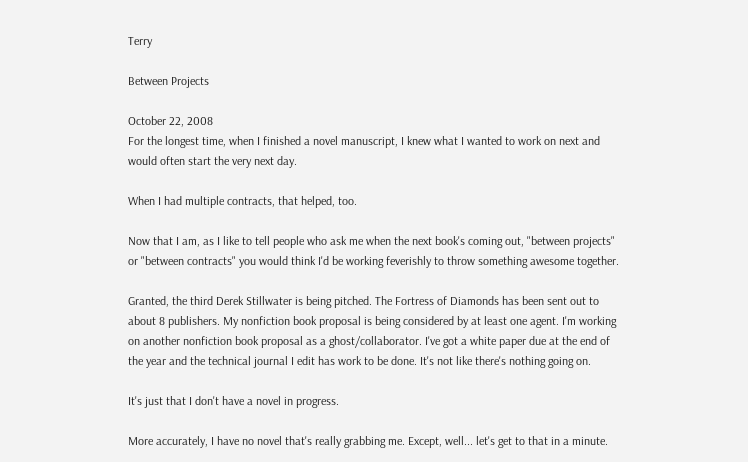Terry

Between Projects

October 22, 2008
For the longest time, when I finished a novel manuscript, I knew what I wanted to work on next and would often start the very next day.

When I had multiple contracts, that helped, too.

Now that I am, as I like to tell people who ask me when the next book's coming out, "between projects" or "between contracts" you would think I'd be working feverishly to throw something awesome together.

Granted, the third Derek Stillwater is being pitched. The Fortress of Diamonds has been sent out to about 8 publishers. My nonfiction book proposal is being considered by at least one agent. I'm working on another nonfiction book proposal as a ghost/collaborator. I've got a white paper due at the end of the year and the technical journal I edit has work to be done. It's not like there's nothing going on.

It's just that I don't have a novel in progress.

More accurately, I have no novel that's really grabbing me. Except, well... let's get to that in a minute.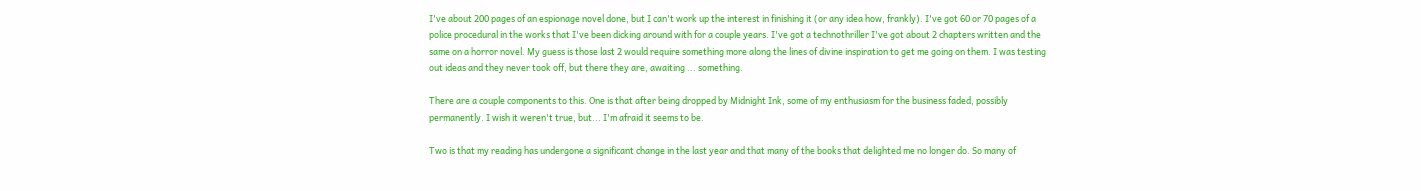I've about 200 pages of an espionage novel done, but I can't work up the interest in finishing it (or any idea how, frankly). I've got 60 or 70 pages of a police procedural in the works that I've been dicking around with for a couple years. I've got a technothriller I've got about 2 chapters written and the same on a horror novel. My guess is those last 2 would require something more along the lines of divine inspiration to get me going on them. I was testing out ideas and they never took off, but there they are, awaiting ... something.

There are a couple components to this. One is that after being dropped by Midnight Ink, some of my enthusiasm for the business faded, possibly permanently. I wish it weren't true, but... I'm afraid it seems to be.

Two is that my reading has undergone a significant change in the last year and that many of the books that delighted me no longer do. So many of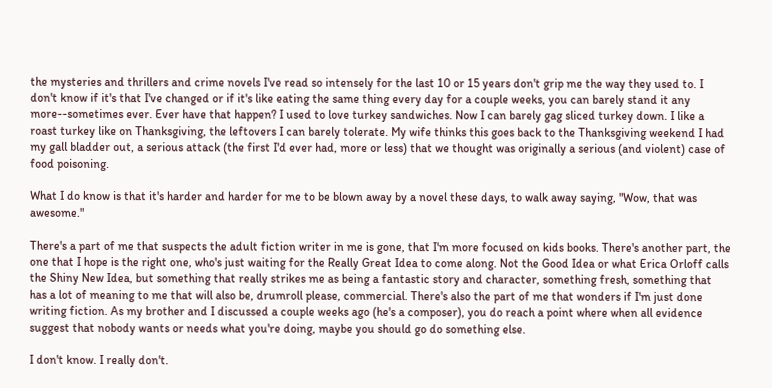the mysteries and thrillers and crime novels I've read so intensely for the last 10 or 15 years don't grip me the way they used to. I don't know if it's that I've changed or if it's like eating the same thing every day for a couple weeks, you can barely stand it any more--sometimes ever. Ever have that happen? I used to love turkey sandwiches. Now I can barely gag sliced turkey down. I like a roast turkey like on Thanksgiving, the leftovers I can barely tolerate. My wife thinks this goes back to the Thanksgiving weekend I had my gall bladder out, a serious attack (the first I'd ever had, more or less) that we thought was originally a serious (and violent) case of food poisoning.

What I do know is that it's harder and harder for me to be blown away by a novel these days, to walk away saying, "Wow, that was awesome."

There's a part of me that suspects the adult fiction writer in me is gone, that I'm more focused on kids books. There's another part, the one that I hope is the right one, who's just waiting for the Really Great Idea to come along. Not the Good Idea or what Erica Orloff calls the Shiny New Idea, but something that really strikes me as being a fantastic story and character, something fresh, something that has a lot of meaning to me that will also be, drumroll please, commercial. There's also the part of me that wonders if I'm just done writing fiction. As my brother and I discussed a couple weeks ago (he's a composer), you do reach a point where when all evidence suggest that nobody wants or needs what you're doing, maybe you should go do something else.

I don't know. I really don't.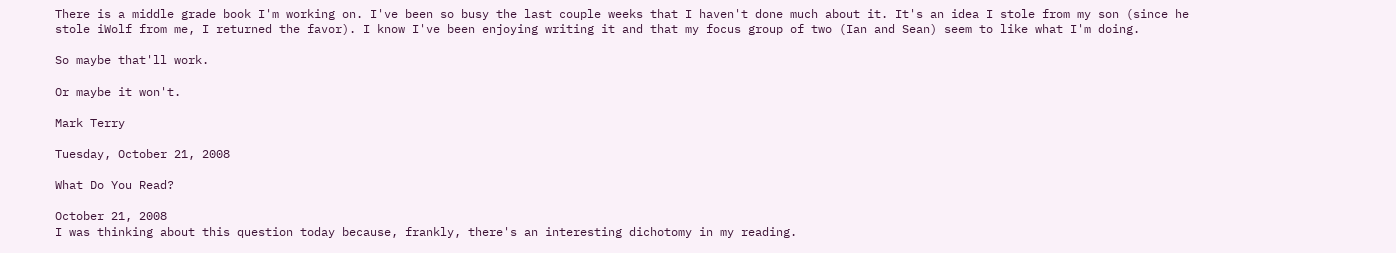There is a middle grade book I'm working on. I've been so busy the last couple weeks that I haven't done much about it. It's an idea I stole from my son (since he stole iWolf from me, I returned the favor). I know I've been enjoying writing it and that my focus group of two (Ian and Sean) seem to like what I'm doing.

So maybe that'll work.

Or maybe it won't.

Mark Terry

Tuesday, October 21, 2008

What Do You Read?

October 21, 2008
I was thinking about this question today because, frankly, there's an interesting dichotomy in my reading.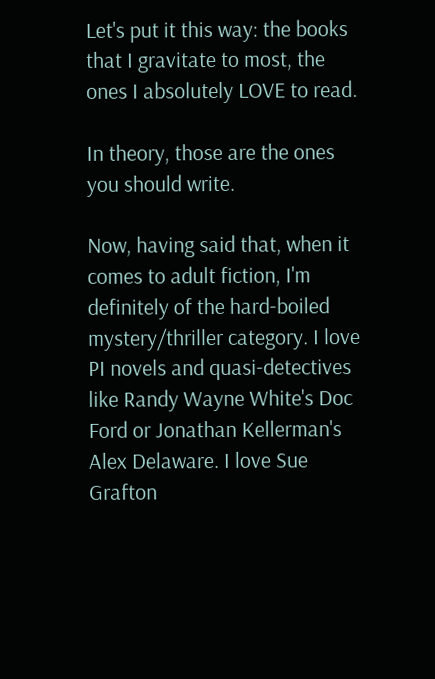Let's put it this way: the books that I gravitate to most, the ones I absolutely LOVE to read.

In theory, those are the ones you should write.

Now, having said that, when it comes to adult fiction, I'm definitely of the hard-boiled mystery/thriller category. I love PI novels and quasi-detectives like Randy Wayne White's Doc Ford or Jonathan Kellerman's Alex Delaware. I love Sue Grafton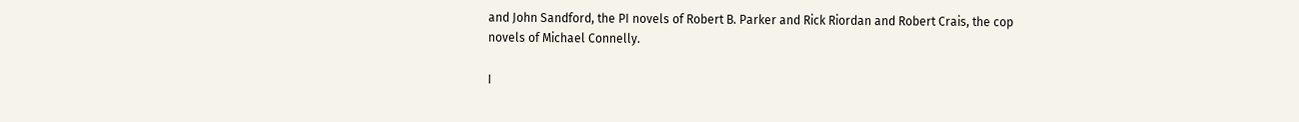and John Sandford, the PI novels of Robert B. Parker and Rick Riordan and Robert Crais, the cop novels of Michael Connelly.

I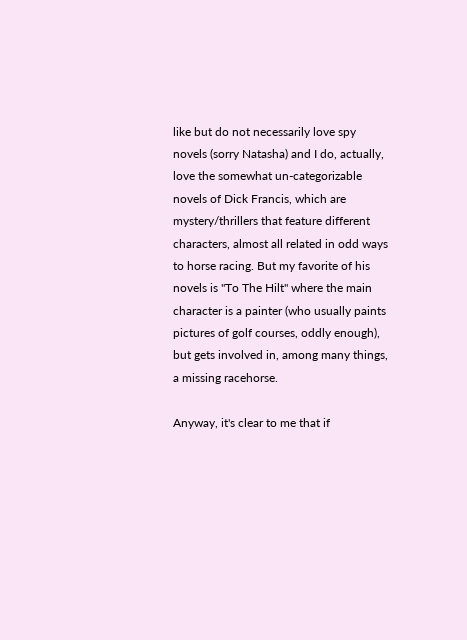like but do not necessarily love spy novels (sorry Natasha) and I do, actually, love the somewhat un-categorizable novels of Dick Francis, which are mystery/thrillers that feature different characters, almost all related in odd ways to horse racing. But my favorite of his novels is "To The Hilt" where the main character is a painter (who usually paints pictures of golf courses, oddly enough), but gets involved in, among many things, a missing racehorse.

Anyway, it's clear to me that if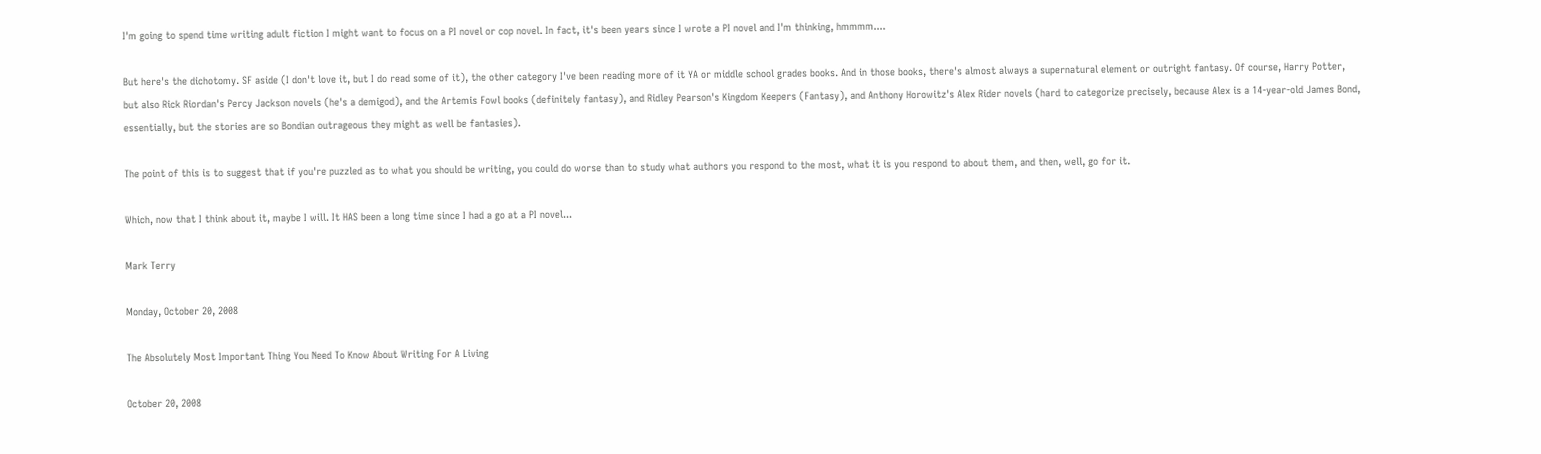I'm going to spend time writing adult fiction I might want to focus on a PI novel or cop novel. In fact, it's been years since I wrote a PI novel and I'm thinking, hmmmm....

But here's the dichotomy. SF aside (I don't love it, but I do read some of it), the other category I've been reading more of it YA or middle school grades books. And in those books, there's almost always a supernatural element or outright fantasy. Of course, Harry Potter, but also Rick Riordan's Percy Jackson novels (he's a demigod), and the Artemis Fowl books (definitely fantasy), and Ridley Pearson's Kingdom Keepers (Fantasy), and Anthony Horowitz's Alex Rider novels (hard to categorize precisely, because Alex is a 14-year-old James Bond, essentially, but the stories are so Bondian outrageous they might as well be fantasies).

The point of this is to suggest that if you're puzzled as to what you should be writing, you could do worse than to study what authors you respond to the most, what it is you respond to about them, and then, well, go for it.

Which, now that I think about it, maybe I will. It HAS been a long time since I had a go at a PI novel...

Mark Terry

Monday, October 20, 2008

The Absolutely Most Important Thing You Need To Know About Writing For A Living

October 20, 2008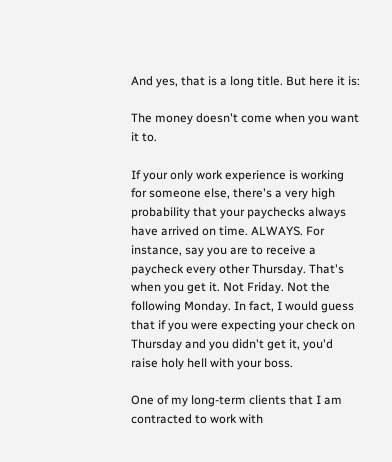And yes, that is a long title. But here it is:

The money doesn't come when you want it to.

If your only work experience is working for someone else, there's a very high probability that your paychecks always have arrived on time. ALWAYS. For instance, say you are to receive a paycheck every other Thursday. That's when you get it. Not Friday. Not the following Monday. In fact, I would guess that if you were expecting your check on Thursday and you didn't get it, you'd raise holy hell with your boss.

One of my long-term clients that I am contracted to work with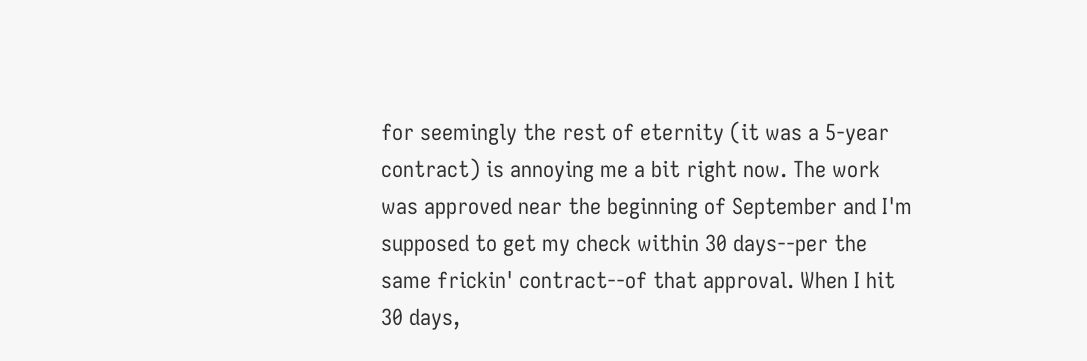for seemingly the rest of eternity (it was a 5-year contract) is annoying me a bit right now. The work was approved near the beginning of September and I'm supposed to get my check within 30 days--per the same frickin' contract--of that approval. When I hit 30 days,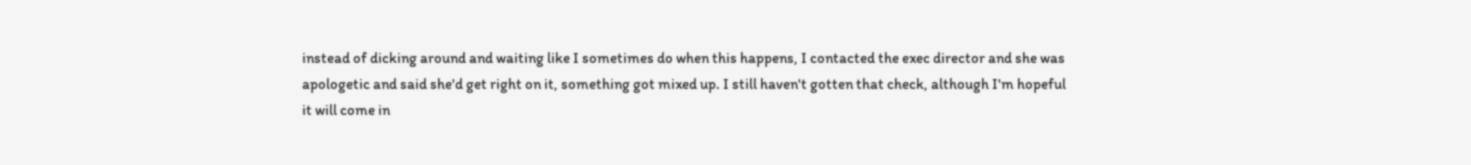instead of dicking around and waiting like I sometimes do when this happens, I contacted the exec director and she was apologetic and said she'd get right on it, something got mixed up. I still haven't gotten that check, although I'm hopeful it will come in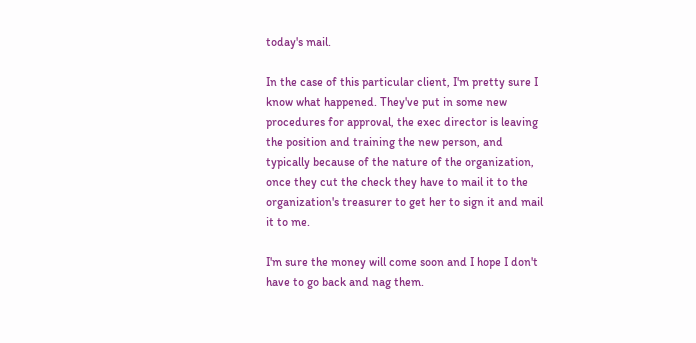today's mail.

In the case of this particular client, I'm pretty sure I know what happened. They've put in some new procedures for approval, the exec director is leaving the position and training the new person, and typically because of the nature of the organization, once they cut the check they have to mail it to the organization's treasurer to get her to sign it and mail it to me.

I'm sure the money will come soon and I hope I don't have to go back and nag them.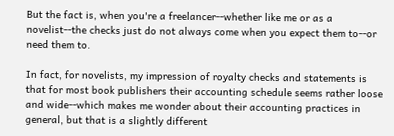But the fact is, when you're a freelancer--whether like me or as a novelist--the checks just do not always come when you expect them to--or need them to.

In fact, for novelists, my impression of royalty checks and statements is that for most book publishers their accounting schedule seems rather loose and wide--which makes me wonder about their accounting practices in general, but that is a slightly different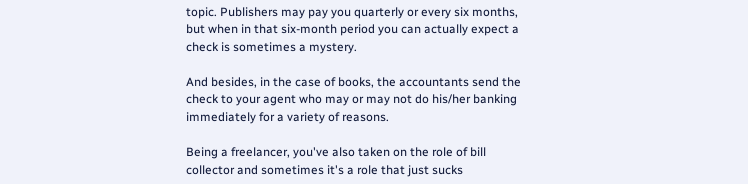topic. Publishers may pay you quarterly or every six months, but when in that six-month period you can actually expect a check is sometimes a mystery.

And besides, in the case of books, the accountants send the check to your agent who may or may not do his/her banking immediately for a variety of reasons.

Being a freelancer, you've also taken on the role of bill collector and sometimes it's a role that just sucks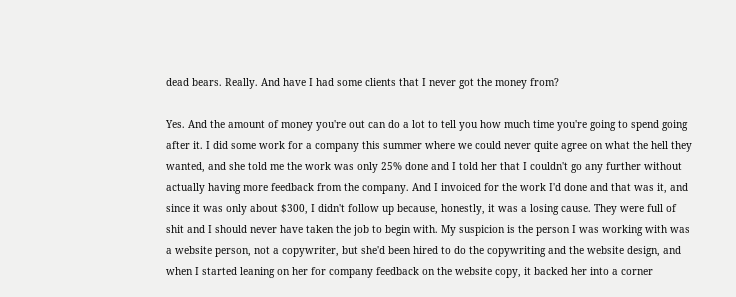dead bears. Really. And have I had some clients that I never got the money from?

Yes. And the amount of money you're out can do a lot to tell you how much time you're going to spend going after it. I did some work for a company this summer where we could never quite agree on what the hell they wanted, and she told me the work was only 25% done and I told her that I couldn't go any further without actually having more feedback from the company. And I invoiced for the work I'd done and that was it, and since it was only about $300, I didn't follow up because, honestly, it was a losing cause. They were full of shit and I should never have taken the job to begin with. My suspicion is the person I was working with was a website person, not a copywriter, but she'd been hired to do the copywriting and the website design, and when I started leaning on her for company feedback on the website copy, it backed her into a corner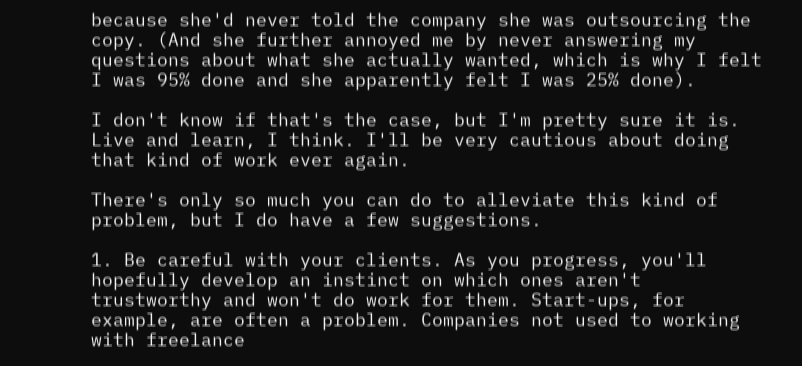because she'd never told the company she was outsourcing the copy. (And she further annoyed me by never answering my questions about what she actually wanted, which is why I felt I was 95% done and she apparently felt I was 25% done).

I don't know if that's the case, but I'm pretty sure it is. Live and learn, I think. I'll be very cautious about doing that kind of work ever again.

There's only so much you can do to alleviate this kind of problem, but I do have a few suggestions.

1. Be careful with your clients. As you progress, you'll hopefully develop an instinct on which ones aren't trustworthy and won't do work for them. Start-ups, for example, are often a problem. Companies not used to working with freelance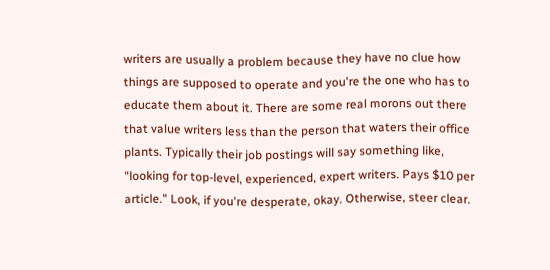writers are usually a problem because they have no clue how things are supposed to operate and you're the one who has to educate them about it. There are some real morons out there that value writers less than the person that waters their office plants. Typically their job postings will say something like, "looking for top-level, experienced, expert writers. Pays $10 per article." Look, if you're desperate, okay. Otherwise, steer clear.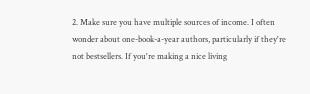2. Make sure you have multiple sources of income. I often wonder about one-book-a-year authors, particularly if they're not bestsellers. If you're making a nice living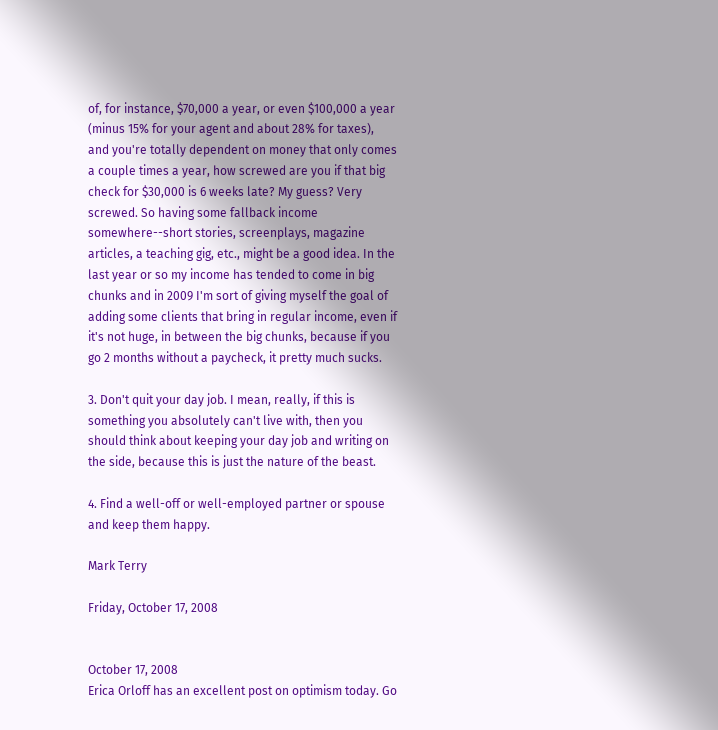of, for instance, $70,000 a year, or even $100,000 a year (minus 15% for your agent and about 28% for taxes), and you're totally dependent on money that only comes a couple times a year, how screwed are you if that big check for $30,000 is 6 weeks late? My guess? Very screwed. So having some fallback income somewhere--short stories, screenplays, magazine articles, a teaching gig, etc., might be a good idea. In the last year or so my income has tended to come in big chunks and in 2009 I'm sort of giving myself the goal of adding some clients that bring in regular income, even if it's not huge, in between the big chunks, because if you go 2 months without a paycheck, it pretty much sucks.

3. Don't quit your day job. I mean, really, if this is something you absolutely can't live with, then you should think about keeping your day job and writing on the side, because this is just the nature of the beast.

4. Find a well-off or well-employed partner or spouse and keep them happy.

Mark Terry

Friday, October 17, 2008


October 17, 2008
Erica Orloff has an excellent post on optimism today. Go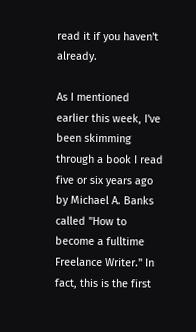read it if you haven't already.

As I mentioned earlier this week, I've been skimming through a book I read five or six years ago by Michael A. Banks called "How to become a fulltime Freelance Writer." In fact, this is the first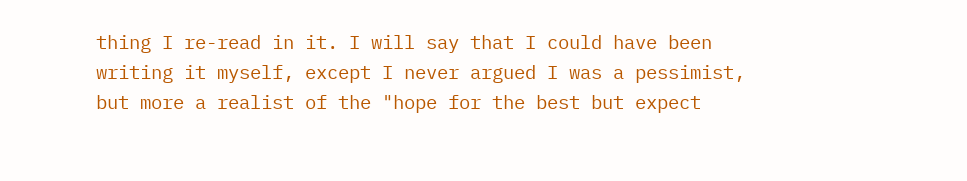thing I re-read in it. I will say that I could have been writing it myself, except I never argued I was a pessimist, but more a realist of the "hope for the best but expect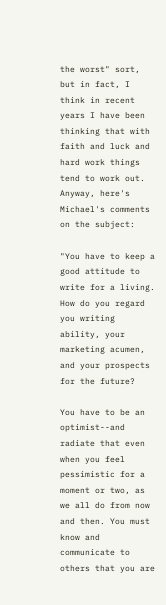the worst" sort, but in fact, I think in recent years I have been thinking that with faith and luck and hard work things tend to work out. Anyway, here's Michael's comments on the subject:

"You have to keep a good attitude to write for a living. How do you regard you writing ability, your marketing acumen, and your prospects for the future?

You have to be an optimist--and radiate that even when you feel pessimistic for a moment or two, as we all do from now and then. You must know and communicate to others that you are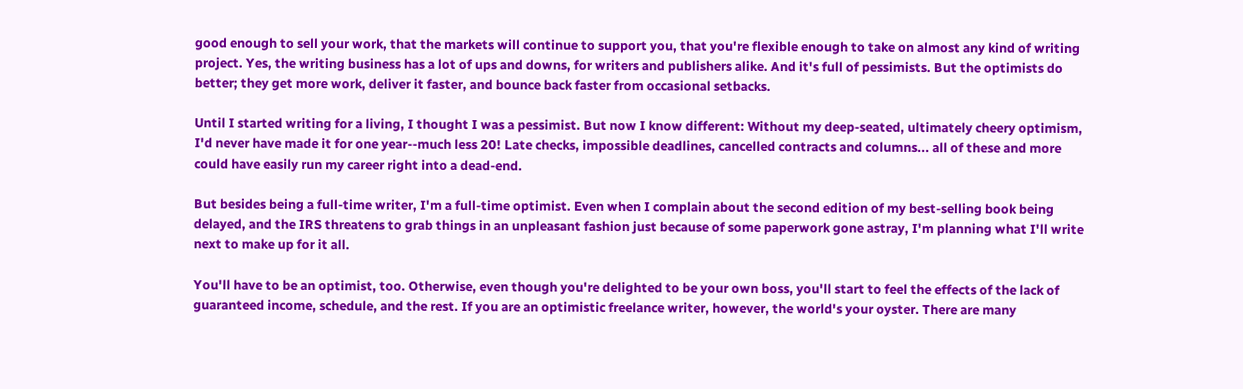good enough to sell your work, that the markets will continue to support you, that you're flexible enough to take on almost any kind of writing project. Yes, the writing business has a lot of ups and downs, for writers and publishers alike. And it's full of pessimists. But the optimists do better; they get more work, deliver it faster, and bounce back faster from occasional setbacks.

Until I started writing for a living, I thought I was a pessimist. But now I know different: Without my deep-seated, ultimately cheery optimism, I'd never have made it for one year--much less 20! Late checks, impossible deadlines, cancelled contracts and columns... all of these and more could have easily run my career right into a dead-end.

But besides being a full-time writer, I'm a full-time optimist. Even when I complain about the second edition of my best-selling book being delayed, and the IRS threatens to grab things in an unpleasant fashion just because of some paperwork gone astray, I'm planning what I'll write next to make up for it all.

You'll have to be an optimist, too. Otherwise, even though you're delighted to be your own boss, you'll start to feel the effects of the lack of guaranteed income, schedule, and the rest. If you are an optimistic freelance writer, however, the world's your oyster. There are many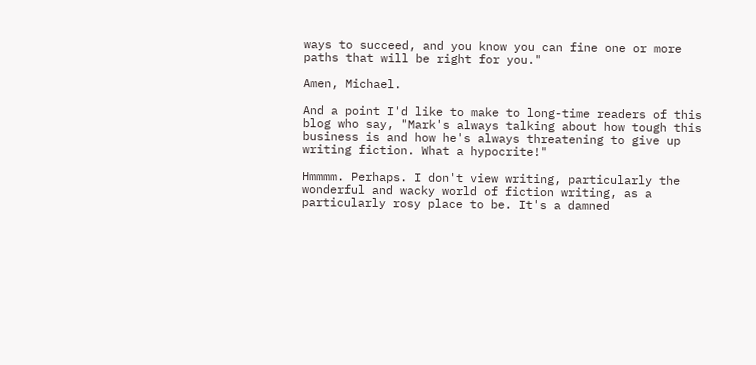ways to succeed, and you know you can fine one or more paths that will be right for you."

Amen, Michael.

And a point I'd like to make to long-time readers of this blog who say, "Mark's always talking about how tough this business is and how he's always threatening to give up writing fiction. What a hypocrite!"

Hmmmm. Perhaps. I don't view writing, particularly the wonderful and wacky world of fiction writing, as a particularly rosy place to be. It's a damned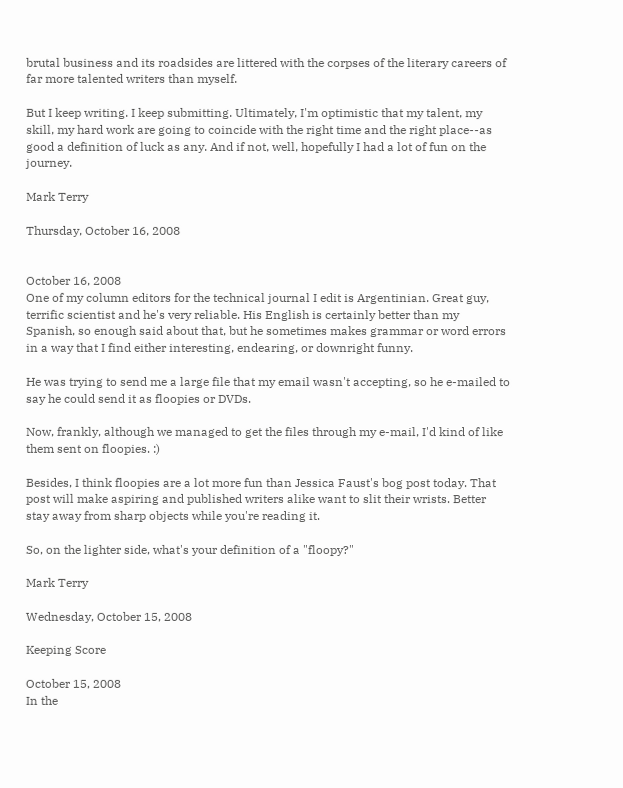brutal business and its roadsides are littered with the corpses of the literary careers of far more talented writers than myself.

But I keep writing. I keep submitting. Ultimately, I'm optimistic that my talent, my skill, my hard work are going to coincide with the right time and the right place--as good a definition of luck as any. And if not, well, hopefully I had a lot of fun on the journey.

Mark Terry

Thursday, October 16, 2008


October 16, 2008
One of my column editors for the technical journal I edit is Argentinian. Great guy, terrific scientist and he's very reliable. His English is certainly better than my Spanish, so enough said about that, but he sometimes makes grammar or word errors in a way that I find either interesting, endearing, or downright funny.

He was trying to send me a large file that my email wasn't accepting, so he e-mailed to say he could send it as floopies or DVDs.

Now, frankly, although we managed to get the files through my e-mail, I'd kind of like them sent on floopies. :)

Besides, I think floopies are a lot more fun than Jessica Faust's bog post today. That post will make aspiring and published writers alike want to slit their wrists. Better stay away from sharp objects while you're reading it.

So, on the lighter side, what's your definition of a "floopy?"

Mark Terry

Wednesday, October 15, 2008

Keeping Score

October 15, 2008
In the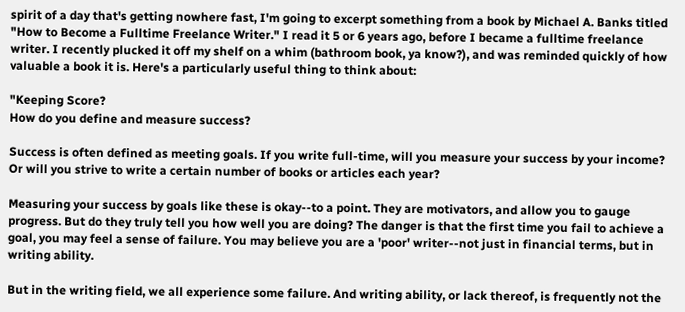spirit of a day that's getting nowhere fast, I'm going to excerpt something from a book by Michael A. Banks titled "How to Become a Fulltime Freelance Writer." I read it 5 or 6 years ago, before I became a fulltime freelance writer. I recently plucked it off my shelf on a whim (bathroom book, ya know?), and was reminded quickly of how valuable a book it is. Here's a particularly useful thing to think about:

"Keeping Score?
How do you define and measure success?

Success is often defined as meeting goals. If you write full-time, will you measure your success by your income? Or will you strive to write a certain number of books or articles each year?

Measuring your success by goals like these is okay--to a point. They are motivators, and allow you to gauge progress. But do they truly tell you how well you are doing? The danger is that the first time you fail to achieve a goal, you may feel a sense of failure. You may believe you are a 'poor' writer--not just in financial terms, but in writing ability.

But in the writing field, we all experience some failure. And writing ability, or lack thereof, is frequently not the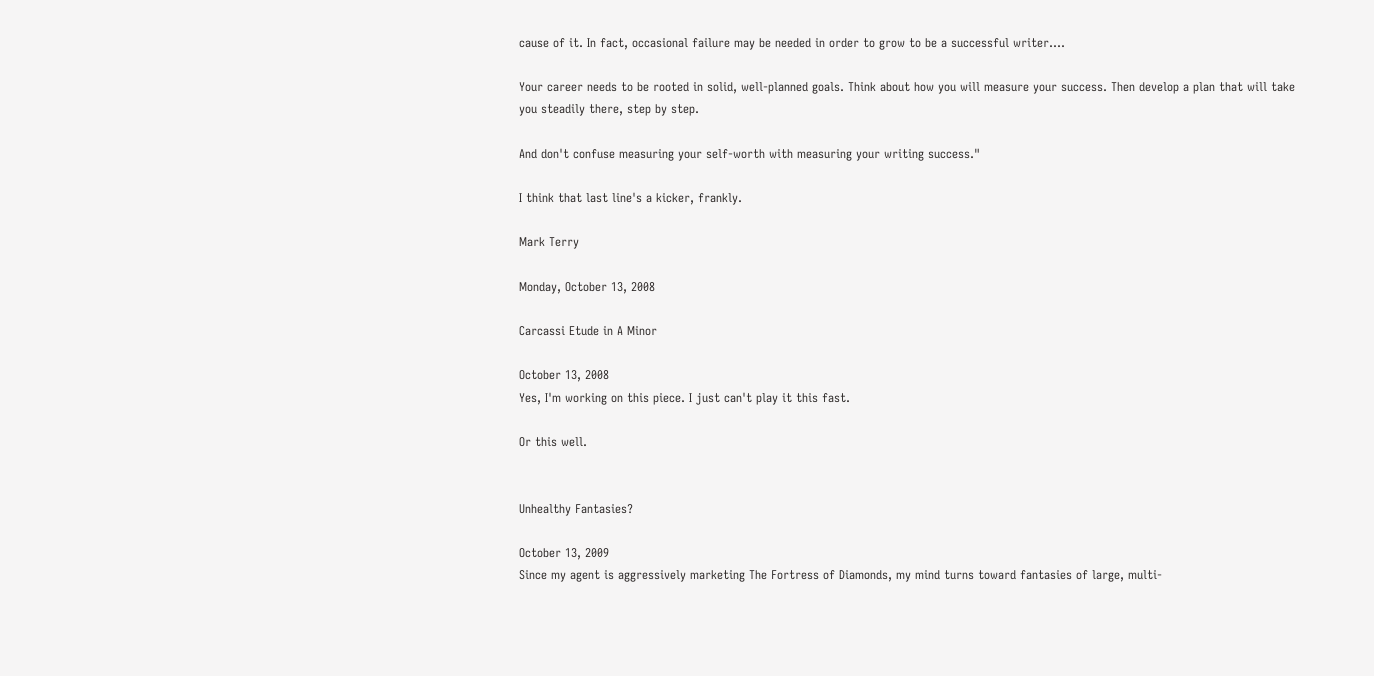cause of it. In fact, occasional failure may be needed in order to grow to be a successful writer....

Your career needs to be rooted in solid, well-planned goals. Think about how you will measure your success. Then develop a plan that will take you steadily there, step by step.

And don't confuse measuring your self-worth with measuring your writing success."

I think that last line's a kicker, frankly.

Mark Terry

Monday, October 13, 2008

Carcassi Etude in A Minor

October 13, 2008
Yes, I'm working on this piece. I just can't play it this fast.

Or this well.


Unhealthy Fantasies?

October 13, 2009
Since my agent is aggressively marketing The Fortress of Diamonds, my mind turns toward fantasies of large, multi-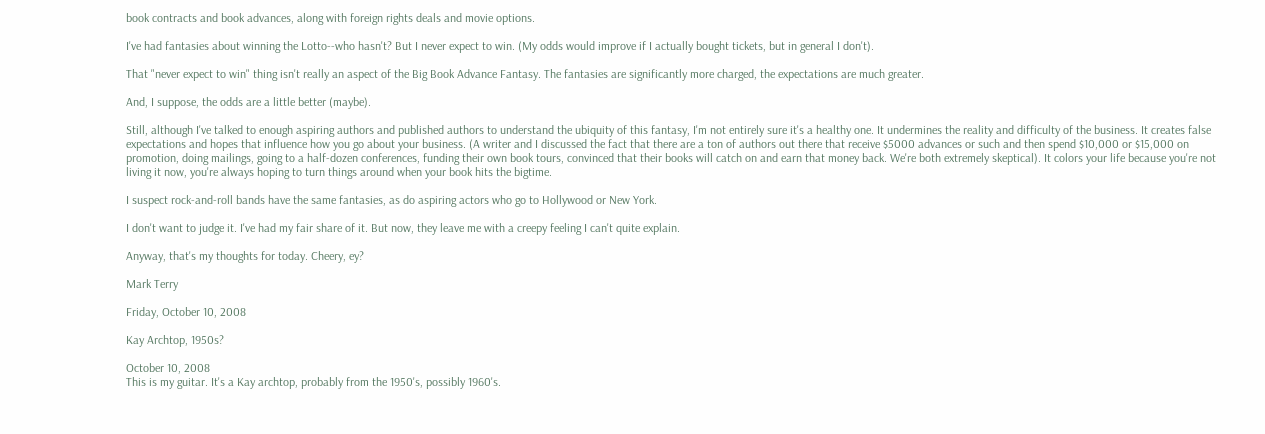book contracts and book advances, along with foreign rights deals and movie options.

I've had fantasies about winning the Lotto--who hasn't? But I never expect to win. (My odds would improve if I actually bought tickets, but in general I don't).

That "never expect to win" thing isn't really an aspect of the Big Book Advance Fantasy. The fantasies are significantly more charged, the expectations are much greater.

And, I suppose, the odds are a little better (maybe).

Still, although I've talked to enough aspiring authors and published authors to understand the ubiquity of this fantasy, I'm not entirely sure it's a healthy one. It undermines the reality and difficulty of the business. It creates false expectations and hopes that influence how you go about your business. (A writer and I discussed the fact that there are a ton of authors out there that receive $5000 advances or such and then spend $10,000 or $15,000 on promotion, doing mailings, going to a half-dozen conferences, funding their own book tours, convinced that their books will catch on and earn that money back. We're both extremely skeptical). It colors your life because you're not living it now, you're always hoping to turn things around when your book hits the bigtime.

I suspect rock-and-roll bands have the same fantasies, as do aspiring actors who go to Hollywood or New York.

I don't want to judge it. I've had my fair share of it. But now, they leave me with a creepy feeling I can't quite explain.

Anyway, that's my thoughts for today. Cheery, ey?

Mark Terry

Friday, October 10, 2008

Kay Archtop, 1950s?

October 10, 2008
This is my guitar. It's a Kay archtop, probably from the 1950's, possibly 1960's.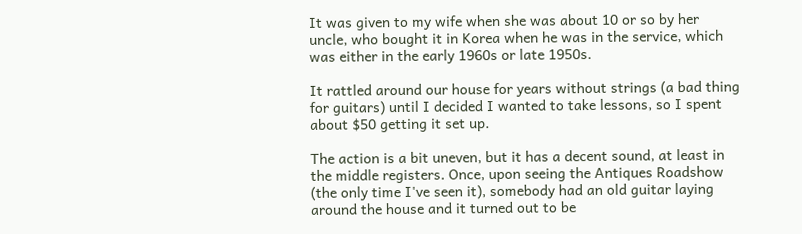It was given to my wife when she was about 10 or so by her uncle, who bought it in Korea when he was in the service, which was either in the early 1960s or late 1950s.

It rattled around our house for years without strings (a bad thing for guitars) until I decided I wanted to take lessons, so I spent about $50 getting it set up.

The action is a bit uneven, but it has a decent sound, at least in the middle registers. Once, upon seeing the Antiques Roadshow (the only time I've seen it), somebody had an old guitar laying around the house and it turned out to be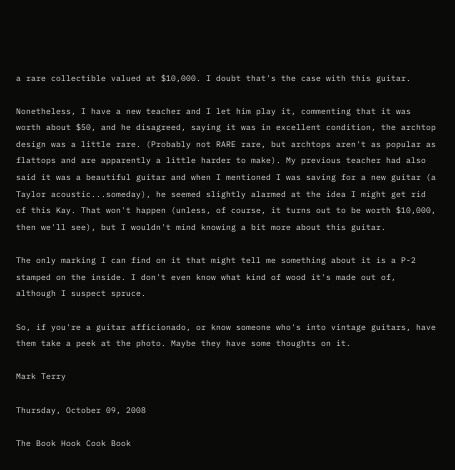a rare collectible valued at $10,000. I doubt that's the case with this guitar.

Nonetheless, I have a new teacher and I let him play it, commenting that it was worth about $50, and he disagreed, saying it was in excellent condition, the archtop design was a little rare. (Probably not RARE rare, but archtops aren't as popular as flattops and are apparently a little harder to make). My previous teacher had also said it was a beautiful guitar and when I mentioned I was saving for a new guitar (a Taylor acoustic...someday), he seemed slightly alarmed at the idea I might get rid of this Kay. That won't happen (unless, of course, it turns out to be worth $10,000, then we'll see), but I wouldn't mind knowing a bit more about this guitar.

The only marking I can find on it that might tell me something about it is a P-2 stamped on the inside. I don't even know what kind of wood it's made out of, although I suspect spruce.

So, if you're a guitar afficionado, or know someone who's into vintage guitars, have them take a peek at the photo. Maybe they have some thoughts on it.

Mark Terry

Thursday, October 09, 2008

The Book Hook Cook Book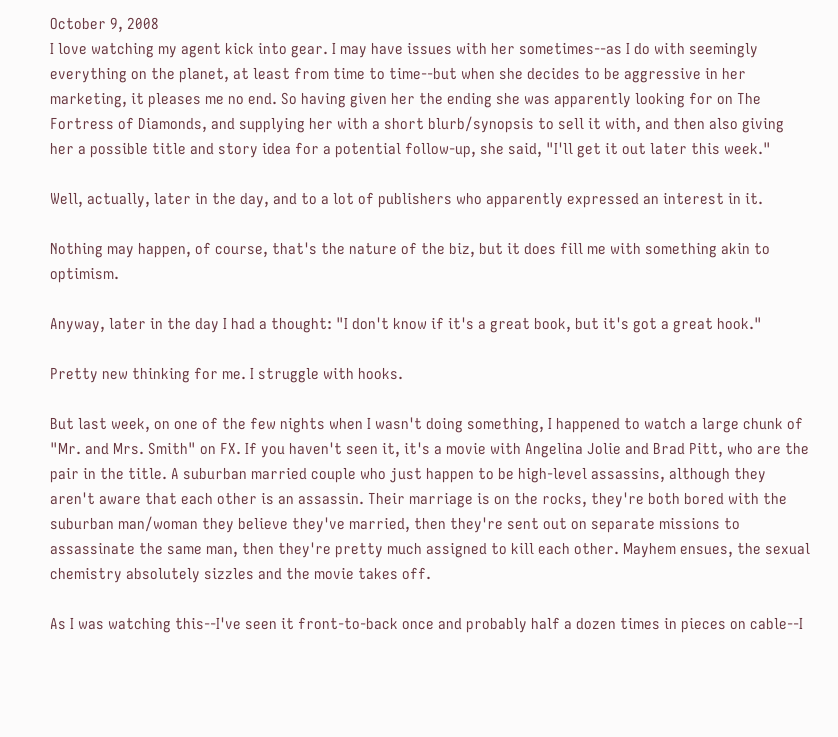October 9, 2008
I love watching my agent kick into gear. I may have issues with her sometimes--as I do with seemingly everything on the planet, at least from time to time--but when she decides to be aggressive in her marketing, it pleases me no end. So having given her the ending she was apparently looking for on The Fortress of Diamonds, and supplying her with a short blurb/synopsis to sell it with, and then also giving her a possible title and story idea for a potential follow-up, she said, "I'll get it out later this week."

Well, actually, later in the day, and to a lot of publishers who apparently expressed an interest in it.

Nothing may happen, of course, that's the nature of the biz, but it does fill me with something akin to optimism.

Anyway, later in the day I had a thought: "I don't know if it's a great book, but it's got a great hook."

Pretty new thinking for me. I struggle with hooks.

But last week, on one of the few nights when I wasn't doing something, I happened to watch a large chunk of "Mr. and Mrs. Smith" on FX. If you haven't seen it, it's a movie with Angelina Jolie and Brad Pitt, who are the pair in the title. A suburban married couple who just happen to be high-level assassins, although they aren't aware that each other is an assassin. Their marriage is on the rocks, they're both bored with the suburban man/woman they believe they've married, then they're sent out on separate missions to assassinate the same man, then they're pretty much assigned to kill each other. Mayhem ensues, the sexual chemistry absolutely sizzles and the movie takes off.

As I was watching this--I've seen it front-to-back once and probably half a dozen times in pieces on cable--I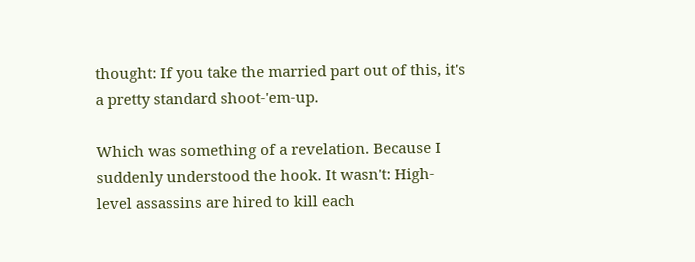thought: If you take the married part out of this, it's a pretty standard shoot-'em-up.

Which was something of a revelation. Because I suddenly understood the hook. It wasn't: High-level assassins are hired to kill each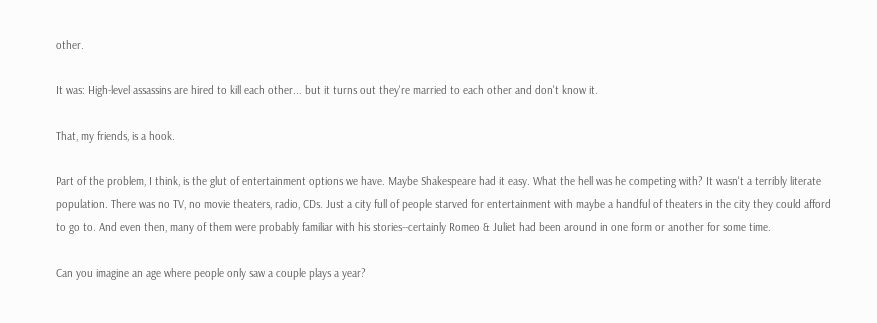other.

It was: High-level assassins are hired to kill each other... but it turns out they're married to each other and don't know it.

That, my friends, is a hook.

Part of the problem, I think, is the glut of entertainment options we have. Maybe Shakespeare had it easy. What the hell was he competing with? It wasn't a terribly literate population. There was no TV, no movie theaters, radio, CDs. Just a city full of people starved for entertainment with maybe a handful of theaters in the city they could afford to go to. And even then, many of them were probably familiar with his stories--certainly Romeo & Juliet had been around in one form or another for some time.

Can you imagine an age where people only saw a couple plays a year?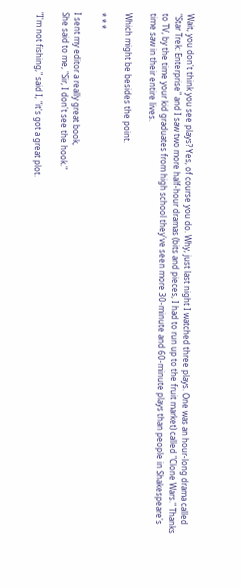Wait, you don't think you see plays? Yes, of course you do. Why, just last night I watched three plays. One was an hour-long drama called "Star Trek: Enterprise" and I saw two more half-hour dramas (bits and pieces, I had to run up to the fruit market) called "Clone Wars." Thanks to TV, by the time your kid graduates from high school they've seen more 30-minute and 60-minute plays than people in Shakespeare's time saw in their entire lives.

Which might be besides the point.

* * *

I sent my editor a really great book,
She said to me, "Sir, I don't see the hook."

"I'm not fishing," said I, "it's got a great plot.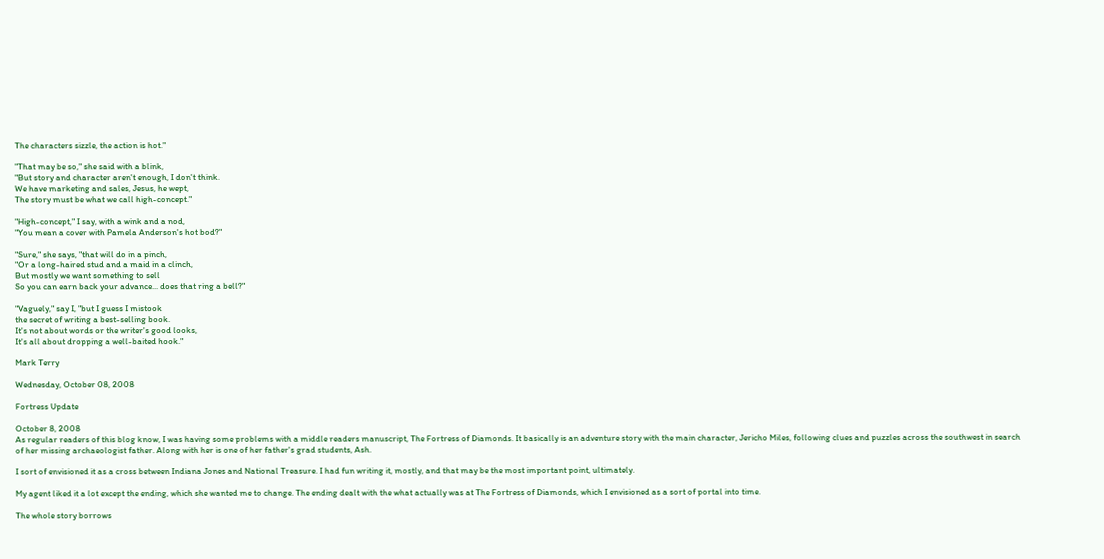The characters sizzle, the action is hot."

"That may be so," she said with a blink,
"But story and character aren't enough, I don't think.
We have marketing and sales, Jesus, he wept,
The story must be what we call high-concept."

"High-concept," I say, with a wink and a nod,
"You mean a cover with Pamela Anderson's hot bod?"

"Sure," she says, "that will do in a pinch,
"Or a long-haired stud and a maid in a clinch,
But mostly we want something to sell
So you can earn back your advance... does that ring a bell?"

"Vaguely," say I, "but I guess I mistook
the secret of writing a best-selling book.
It's not about words or the writer's good looks,
It's all about dropping a well-baited hook."

Mark Terry

Wednesday, October 08, 2008

Fortress Update

October 8, 2008
As regular readers of this blog know, I was having some problems with a middle readers manuscript, The Fortress of Diamonds. It basically is an adventure story with the main character, Jericho Miles, following clues and puzzles across the southwest in search of her missing archaeologist father. Along with her is one of her father's grad students, Ash.

I sort of envisioned it as a cross between Indiana Jones and National Treasure. I had fun writing it, mostly, and that may be the most important point, ultimately.

My agent liked it a lot except the ending, which she wanted me to change. The ending dealt with the what actually was at The Fortress of Diamonds, which I envisioned as a sort of portal into time.

The whole story borrows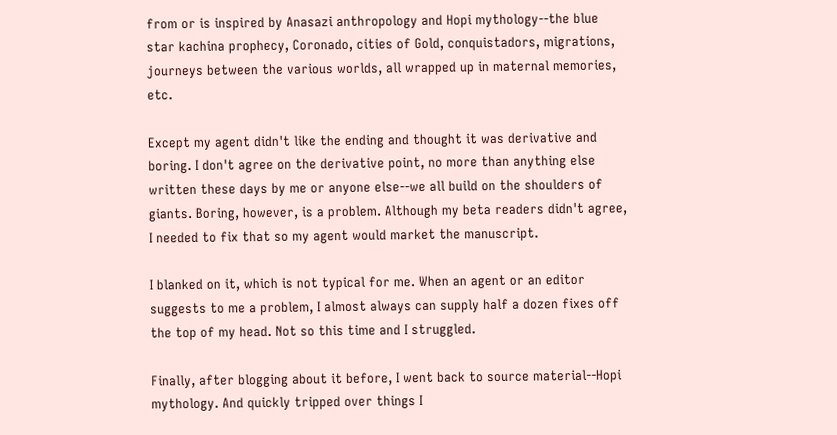from or is inspired by Anasazi anthropology and Hopi mythology--the blue star kachina prophecy, Coronado, cities of Gold, conquistadors, migrations, journeys between the various worlds, all wrapped up in maternal memories, etc.

Except my agent didn't like the ending and thought it was derivative and boring. I don't agree on the derivative point, no more than anything else written these days by me or anyone else--we all build on the shoulders of giants. Boring, however, is a problem. Although my beta readers didn't agree, I needed to fix that so my agent would market the manuscript.

I blanked on it, which is not typical for me. When an agent or an editor suggests to me a problem, I almost always can supply half a dozen fixes off the top of my head. Not so this time and I struggled.

Finally, after blogging about it before, I went back to source material--Hopi mythology. And quickly tripped over things I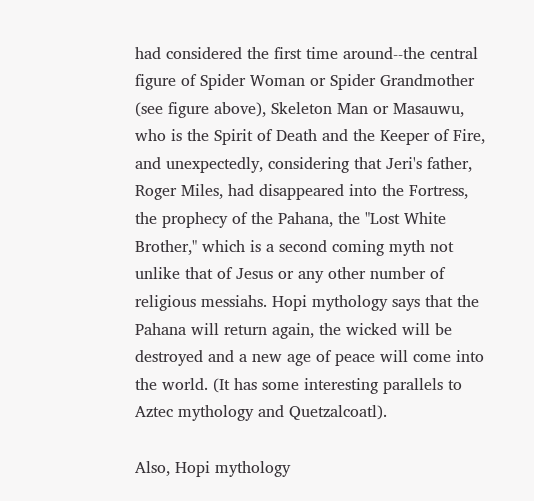had considered the first time around--the central figure of Spider Woman or Spider Grandmother (see figure above), Skeleton Man or Masauwu, who is the Spirit of Death and the Keeper of Fire, and unexpectedly, considering that Jeri's father, Roger Miles, had disappeared into the Fortress, the prophecy of the Pahana, the "Lost White Brother," which is a second coming myth not unlike that of Jesus or any other number of religious messiahs. Hopi mythology says that the Pahana will return again, the wicked will be destroyed and a new age of peace will come into the world. (It has some interesting parallels to Aztec mythology and Quetzalcoatl).

Also, Hopi mythology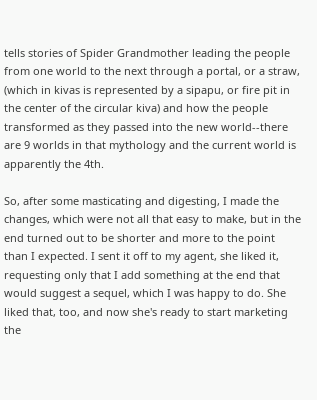tells stories of Spider Grandmother leading the people from one world to the next through a portal, or a straw, (which in kivas is represented by a sipapu, or fire pit in the center of the circular kiva) and how the people transformed as they passed into the new world--there are 9 worlds in that mythology and the current world is apparently the 4th.

So, after some masticating and digesting, I made the changes, which were not all that easy to make, but in the end turned out to be shorter and more to the point than I expected. I sent it off to my agent, she liked it, requesting only that I add something at the end that would suggest a sequel, which I was happy to do. She liked that, too, and now she's ready to start marketing the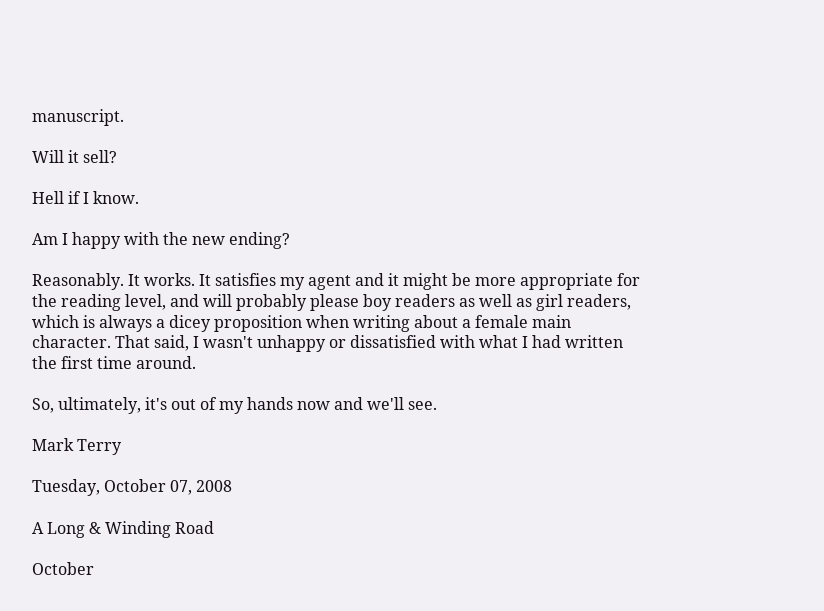manuscript.

Will it sell?

Hell if I know.

Am I happy with the new ending?

Reasonably. It works. It satisfies my agent and it might be more appropriate for the reading level, and will probably please boy readers as well as girl readers, which is always a dicey proposition when writing about a female main character. That said, I wasn't unhappy or dissatisfied with what I had written the first time around.

So, ultimately, it's out of my hands now and we'll see.

Mark Terry

Tuesday, October 07, 2008

A Long & Winding Road

October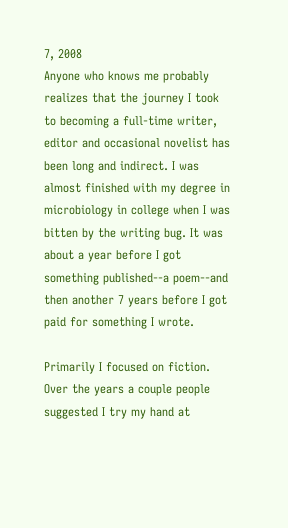7, 2008
Anyone who knows me probably realizes that the journey I took to becoming a full-time writer, editor and occasional novelist has been long and indirect. I was almost finished with my degree in microbiology in college when I was bitten by the writing bug. It was about a year before I got something published--a poem--and then another 7 years before I got paid for something I wrote.

Primarily I focused on fiction. Over the years a couple people suggested I try my hand at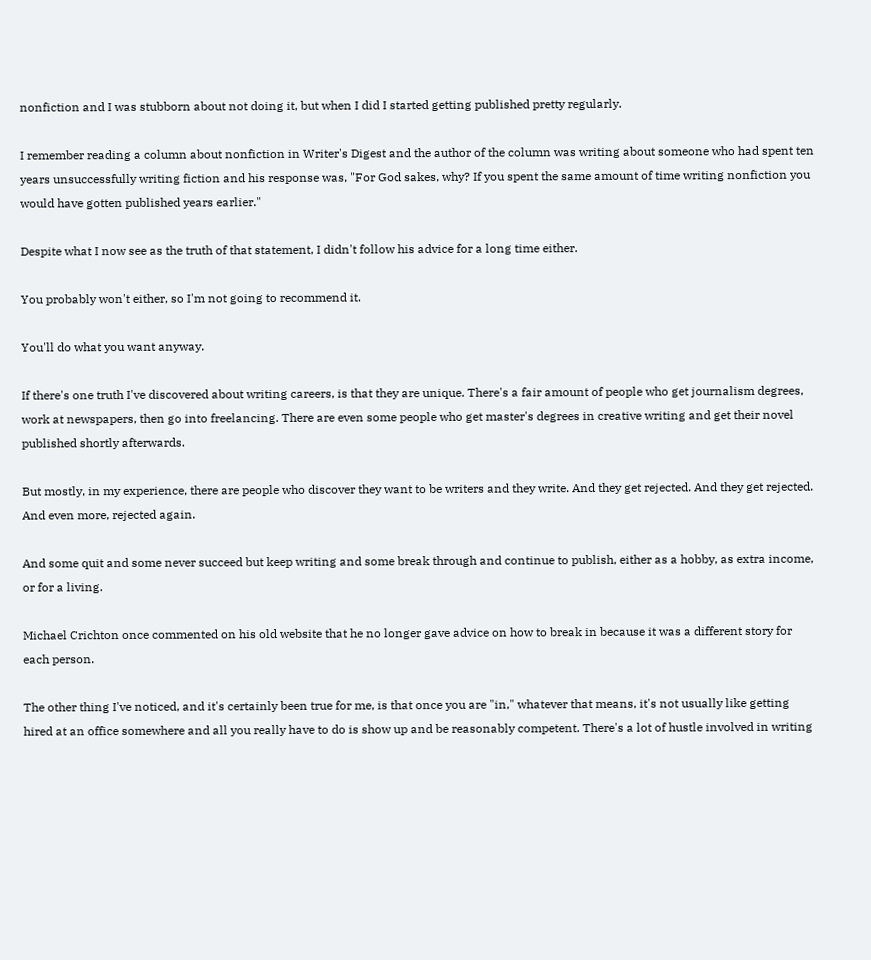nonfiction and I was stubborn about not doing it, but when I did I started getting published pretty regularly.

I remember reading a column about nonfiction in Writer's Digest and the author of the column was writing about someone who had spent ten years unsuccessfully writing fiction and his response was, "For God sakes, why? If you spent the same amount of time writing nonfiction you would have gotten published years earlier."

Despite what I now see as the truth of that statement, I didn't follow his advice for a long time either.

You probably won't either, so I'm not going to recommend it.

You'll do what you want anyway.

If there's one truth I've discovered about writing careers, is that they are unique. There's a fair amount of people who get journalism degrees, work at newspapers, then go into freelancing. There are even some people who get master's degrees in creative writing and get their novel published shortly afterwards.

But mostly, in my experience, there are people who discover they want to be writers and they write. And they get rejected. And they get rejected. And even more, rejected again.

And some quit and some never succeed but keep writing and some break through and continue to publish, either as a hobby, as extra income, or for a living.

Michael Crichton once commented on his old website that he no longer gave advice on how to break in because it was a different story for each person.

The other thing I've noticed, and it's certainly been true for me, is that once you are "in," whatever that means, it's not usually like getting hired at an office somewhere and all you really have to do is show up and be reasonably competent. There's a lot of hustle involved in writing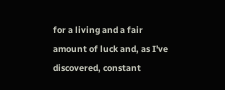for a living and a fair amount of luck and, as I've discovered, constant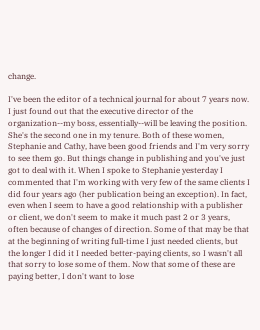change.

I've been the editor of a technical journal for about 7 years now. I just found out that the executive director of the organization--my boss, essentially--will be leaving the position. She's the second one in my tenure. Both of these women, Stephanie and Cathy, have been good friends and I'm very sorry to see them go. But things change in publishing and you've just got to deal with it. When I spoke to Stephanie yesterday I commented that I'm working with very few of the same clients I did four years ago (her publication being an exception). In fact, even when I seem to have a good relationship with a publisher or client, we don't seem to make it much past 2 or 3 years, often because of changes of direction. Some of that may be that at the beginning of writing full-time I just needed clients, but the longer I did it I needed better-paying clients, so I wasn't all that sorry to lose some of them. Now that some of these are paying better, I don't want to lose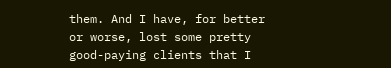them. And I have, for better or worse, lost some pretty good-paying clients that I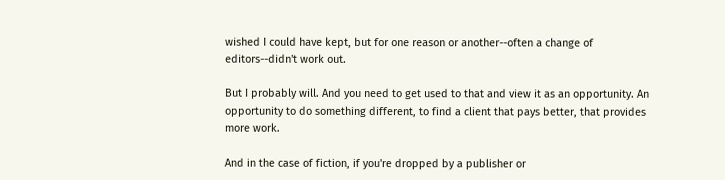wished I could have kept, but for one reason or another--often a change of editors--didn't work out.

But I probably will. And you need to get used to that and view it as an opportunity. An opportunity to do something different, to find a client that pays better, that provides more work.

And in the case of fiction, if you're dropped by a publisher or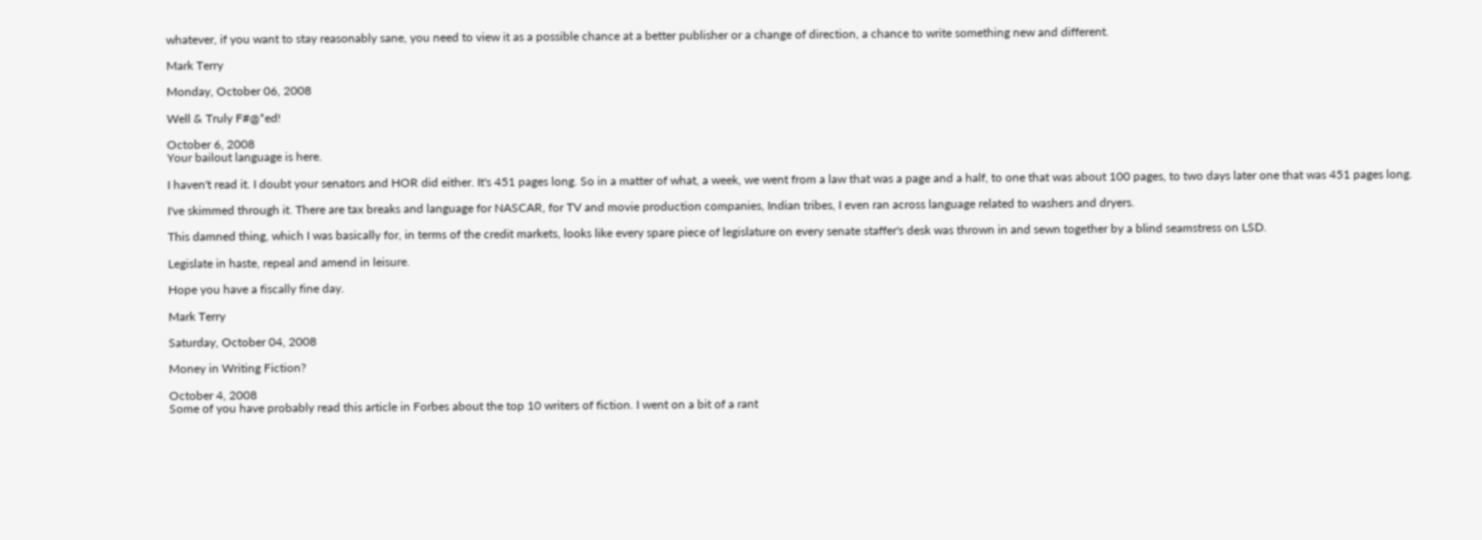whatever, if you want to stay reasonably sane, you need to view it as a possible chance at a better publisher or a change of direction, a chance to write something new and different.

Mark Terry

Monday, October 06, 2008

Well & Truly F#@*ed!

October 6, 2008
Your bailout language is here.

I haven't read it. I doubt your senators and HOR did either. It's 451 pages long. So in a matter of what, a week, we went from a law that was a page and a half, to one that was about 100 pages, to two days later one that was 451 pages long.

I've skimmed through it. There are tax breaks and language for NASCAR, for TV and movie production companies, Indian tribes, I even ran across language related to washers and dryers.

This damned thing, which I was basically for, in terms of the credit markets, looks like every spare piece of legislature on every senate staffer's desk was thrown in and sewn together by a blind seamstress on LSD.

Legislate in haste, repeal and amend in leisure.

Hope you have a fiscally fine day.

Mark Terry

Saturday, October 04, 2008

Money in Writing Fiction?

October 4, 2008
Some of you have probably read this article in Forbes about the top 10 writers of fiction. I went on a bit of a rant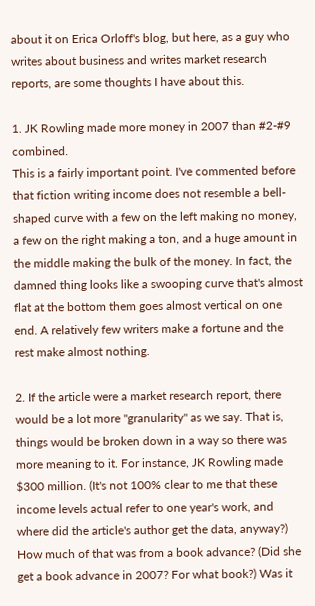about it on Erica Orloff's blog, but here, as a guy who writes about business and writes market research reports, are some thoughts I have about this.

1. JK Rowling made more money in 2007 than #2-#9 combined.
This is a fairly important point. I've commented before that fiction writing income does not resemble a bell-shaped curve with a few on the left making no money, a few on the right making a ton, and a huge amount in the middle making the bulk of the money. In fact, the damned thing looks like a swooping curve that's almost flat at the bottom them goes almost vertical on one end. A relatively few writers make a fortune and the rest make almost nothing.

2. If the article were a market research report, there would be a lot more "granularity" as we say. That is, things would be broken down in a way so there was more meaning to it. For instance, JK Rowling made $300 million. (It's not 100% clear to me that these income levels actual refer to one year's work, and where did the article's author get the data, anyway?) How much of that was from a book advance? (Did she get a book advance in 2007? For what book?) Was it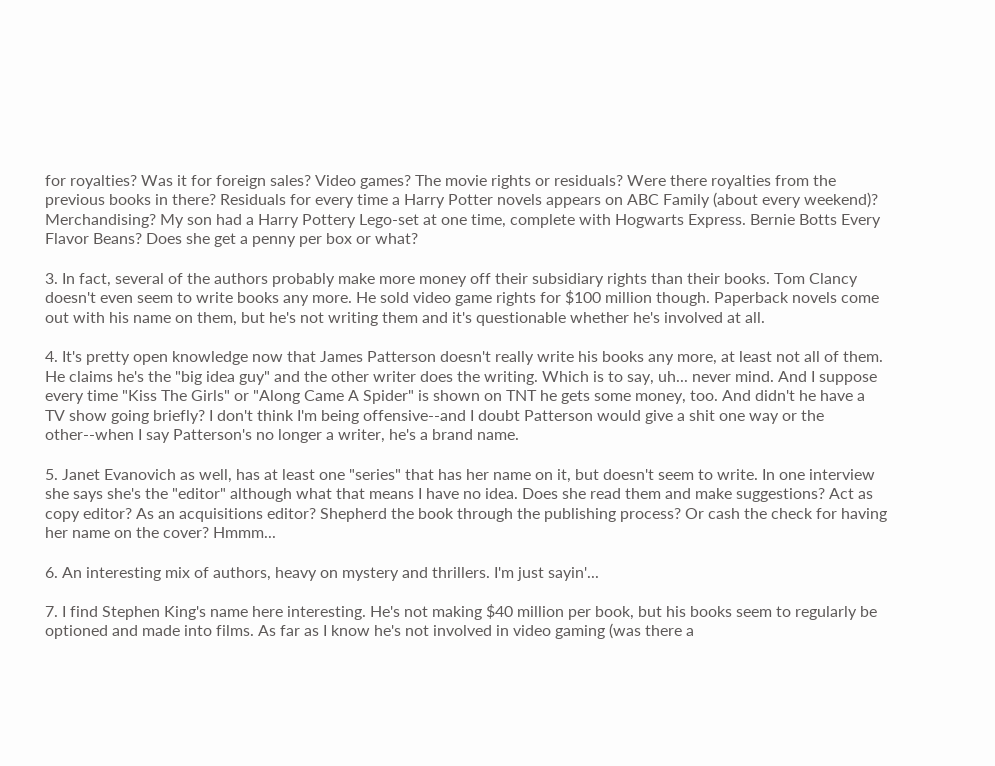for royalties? Was it for foreign sales? Video games? The movie rights or residuals? Were there royalties from the previous books in there? Residuals for every time a Harry Potter novels appears on ABC Family (about every weekend)? Merchandising? My son had a Harry Pottery Lego-set at one time, complete with Hogwarts Express. Bernie Botts Every Flavor Beans? Does she get a penny per box or what?

3. In fact, several of the authors probably make more money off their subsidiary rights than their books. Tom Clancy doesn't even seem to write books any more. He sold video game rights for $100 million though. Paperback novels come out with his name on them, but he's not writing them and it's questionable whether he's involved at all.

4. It's pretty open knowledge now that James Patterson doesn't really write his books any more, at least not all of them. He claims he's the "big idea guy" and the other writer does the writing. Which is to say, uh... never mind. And I suppose every time "Kiss The Girls" or "Along Came A Spider" is shown on TNT he gets some money, too. And didn't he have a TV show going briefly? I don't think I'm being offensive--and I doubt Patterson would give a shit one way or the other--when I say Patterson's no longer a writer, he's a brand name.

5. Janet Evanovich as well, has at least one "series" that has her name on it, but doesn't seem to write. In one interview she says she's the "editor" although what that means I have no idea. Does she read them and make suggestions? Act as copy editor? As an acquisitions editor? Shepherd the book through the publishing process? Or cash the check for having her name on the cover? Hmmm...

6. An interesting mix of authors, heavy on mystery and thrillers. I'm just sayin'...

7. I find Stephen King's name here interesting. He's not making $40 million per book, but his books seem to regularly be optioned and made into films. As far as I know he's not involved in video gaming (was there a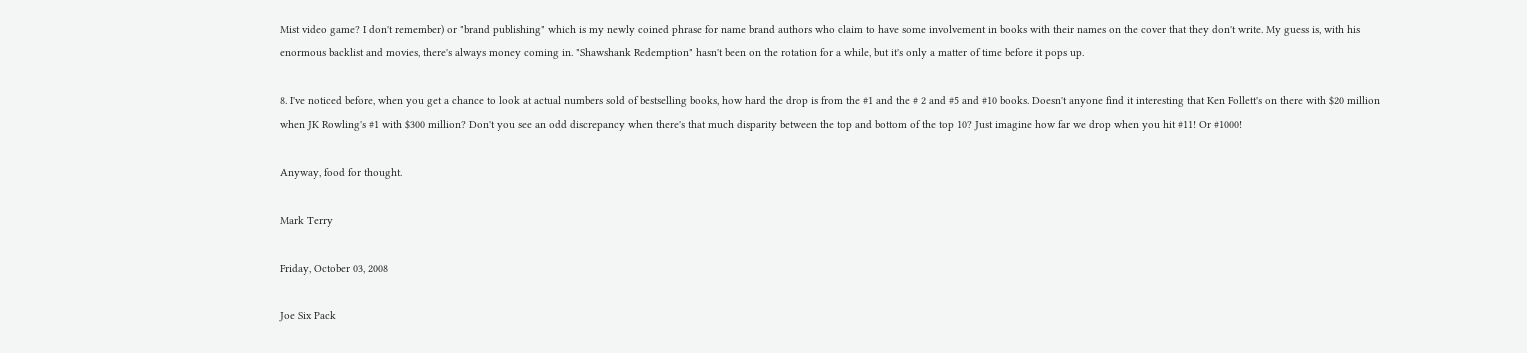Mist video game? I don't remember) or "brand publishing" which is my newly coined phrase for name brand authors who claim to have some involvement in books with their names on the cover that they don't write. My guess is, with his enormous backlist and movies, there's always money coming in. "Shawshank Redemption" hasn't been on the rotation for a while, but it's only a matter of time before it pops up.

8. I've noticed before, when you get a chance to look at actual numbers sold of bestselling books, how hard the drop is from the #1 and the # 2 and #5 and #10 books. Doesn't anyone find it interesting that Ken Follett's on there with $20 million when JK Rowling's #1 with $300 million? Don't you see an odd discrepancy when there's that much disparity between the top and bottom of the top 10? Just imagine how far we drop when you hit #11! Or #1000!

Anyway, food for thought.

Mark Terry

Friday, October 03, 2008

Joe Six Pack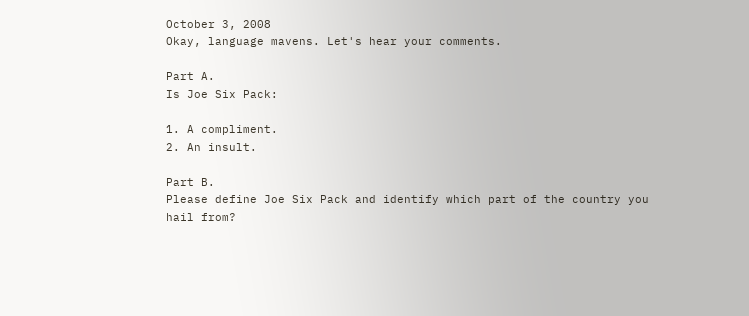October 3, 2008
Okay, language mavens. Let's hear your comments.

Part A.
Is Joe Six Pack:

1. A compliment.
2. An insult.

Part B.
Please define Joe Six Pack and identify which part of the country you hail from?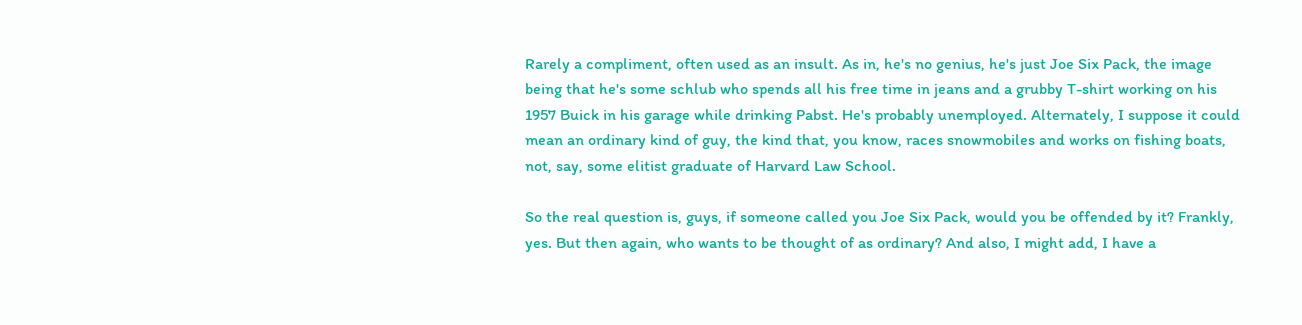Rarely a compliment, often used as an insult. As in, he's no genius, he's just Joe Six Pack, the image being that he's some schlub who spends all his free time in jeans and a grubby T-shirt working on his 1957 Buick in his garage while drinking Pabst. He's probably unemployed. Alternately, I suppose it could mean an ordinary kind of guy, the kind that, you know, races snowmobiles and works on fishing boats, not, say, some elitist graduate of Harvard Law School.

So the real question is, guys, if someone called you Joe Six Pack, would you be offended by it? Frankly, yes. But then again, who wants to be thought of as ordinary? And also, I might add, I have a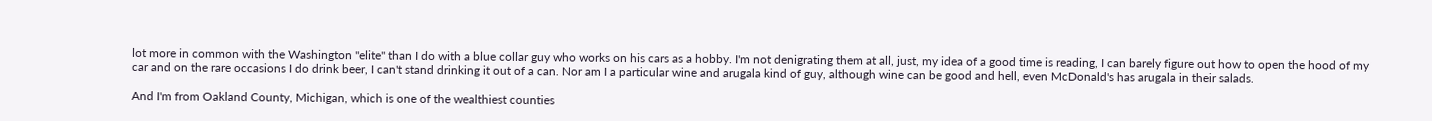lot more in common with the Washington "elite" than I do with a blue collar guy who works on his cars as a hobby. I'm not denigrating them at all, just, my idea of a good time is reading, I can barely figure out how to open the hood of my car and on the rare occasions I do drink beer, I can't stand drinking it out of a can. Nor am I a particular wine and arugala kind of guy, although wine can be good and hell, even McDonald's has arugala in their salads.

And I'm from Oakland County, Michigan, which is one of the wealthiest counties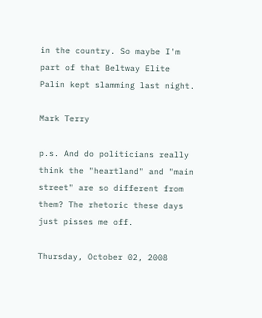in the country. So maybe I'm part of that Beltway Elite Palin kept slamming last night.

Mark Terry

p.s. And do politicians really think the "heartland" and "main street" are so different from them? The rhetoric these days just pisses me off.

Thursday, October 02, 2008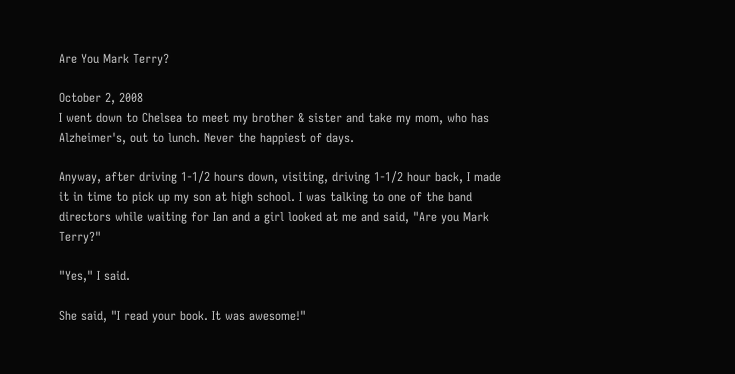Are You Mark Terry?

October 2, 2008
I went down to Chelsea to meet my brother & sister and take my mom, who has Alzheimer's, out to lunch. Never the happiest of days.

Anyway, after driving 1-1/2 hours down, visiting, driving 1-1/2 hour back, I made it in time to pick up my son at high school. I was talking to one of the band directors while waiting for Ian and a girl looked at me and said, "Are you Mark Terry?"

"Yes," I said.

She said, "I read your book. It was awesome!"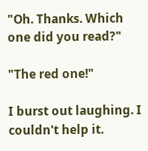"Oh. Thanks. Which one did you read?"

"The red one!"

I burst out laughing. I couldn't help it.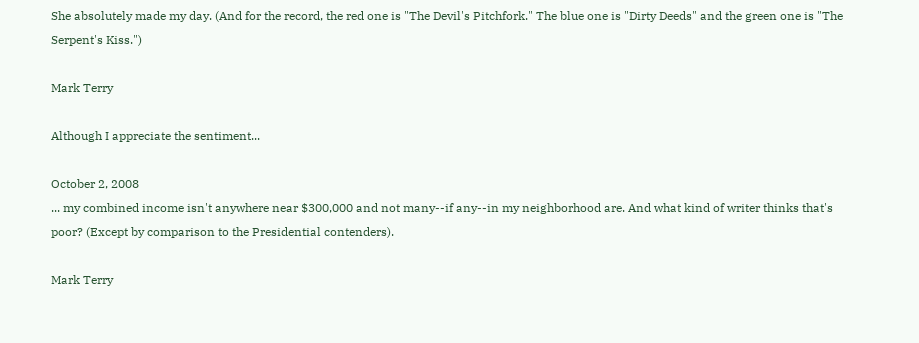She absolutely made my day. (And for the record, the red one is "The Devil's Pitchfork." The blue one is "Dirty Deeds" and the green one is "The Serpent's Kiss.")

Mark Terry

Although I appreciate the sentiment...

October 2, 2008
... my combined income isn't anywhere near $300,000 and not many--if any--in my neighborhood are. And what kind of writer thinks that's poor? (Except by comparison to the Presidential contenders).

Mark Terry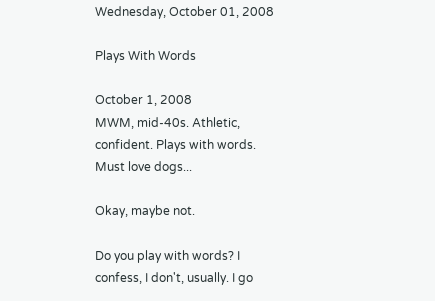Wednesday, October 01, 2008

Plays With Words

October 1, 2008
MWM, mid-40s. Athletic, confident. Plays with words. Must love dogs...

Okay, maybe not.

Do you play with words? I confess, I don't, usually. I go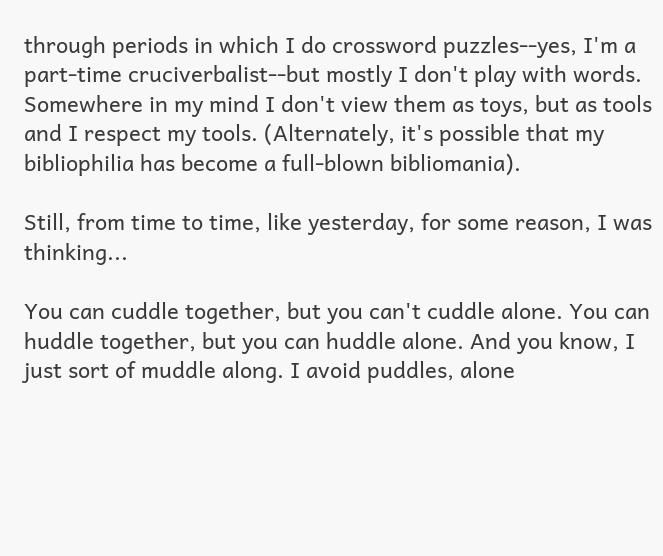through periods in which I do crossword puzzles--yes, I'm a part-time cruciverbalist--but mostly I don't play with words. Somewhere in my mind I don't view them as toys, but as tools and I respect my tools. (Alternately, it's possible that my bibliophilia has become a full-blown bibliomania).

Still, from time to time, like yesterday, for some reason, I was thinking...

You can cuddle together, but you can't cuddle alone. You can huddle together, but you can huddle alone. And you know, I just sort of muddle along. I avoid puddles, alone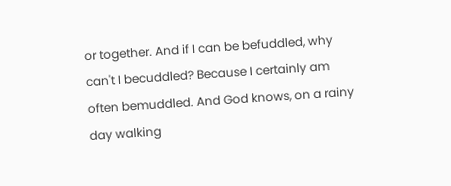or together. And if I can be befuddled, why can't I becuddled? Because I certainly am often bemuddled. And God knows, on a rainy day walking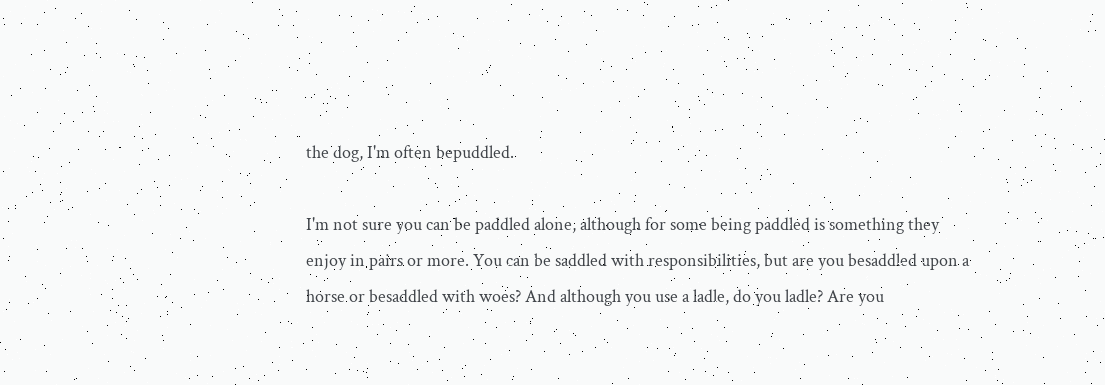the dog, I'm often bepuddled.

I'm not sure you can be paddled alone, although for some being paddled is something they enjoy in pairs or more. You can be saddled with responsibilities, but are you besaddled upon a horse or besaddled with woes? And although you use a ladle, do you ladle? Are you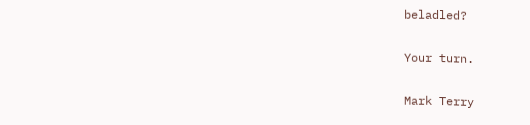beladled?

Your turn.

Mark Terry